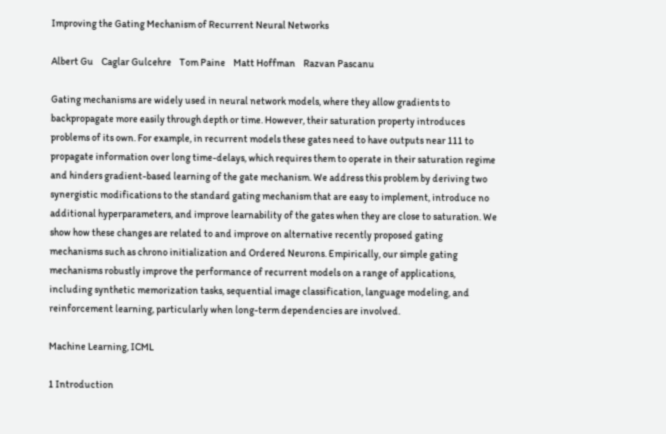Improving the Gating Mechanism of Recurrent Neural Networks

Albert Gu    Caglar Gulcehre    Tom Paine    Matt Hoffman    Razvan Pascanu

Gating mechanisms are widely used in neural network models, where they allow gradients to backpropagate more easily through depth or time. However, their saturation property introduces problems of its own. For example, in recurrent models these gates need to have outputs near 111 to propagate information over long time-delays, which requires them to operate in their saturation regime and hinders gradient-based learning of the gate mechanism. We address this problem by deriving two synergistic modifications to the standard gating mechanism that are easy to implement, introduce no additional hyperparameters, and improve learnability of the gates when they are close to saturation. We show how these changes are related to and improve on alternative recently proposed gating mechanisms such as chrono initialization and Ordered Neurons. Empirically, our simple gating mechanisms robustly improve the performance of recurrent models on a range of applications, including synthetic memorization tasks, sequential image classification, language modeling, and reinforcement learning, particularly when long-term dependencies are involved.

Machine Learning, ICML

1 Introduction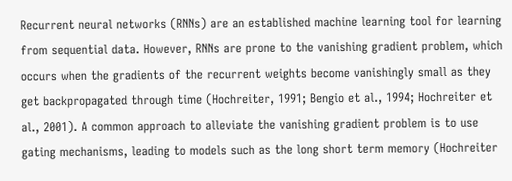Recurrent neural networks (RNNs) are an established machine learning tool for learning from sequential data. However, RNNs are prone to the vanishing gradient problem, which occurs when the gradients of the recurrent weights become vanishingly small as they get backpropagated through time (Hochreiter, 1991; Bengio et al., 1994; Hochreiter et al., 2001). A common approach to alleviate the vanishing gradient problem is to use gating mechanisms, leading to models such as the long short term memory (Hochreiter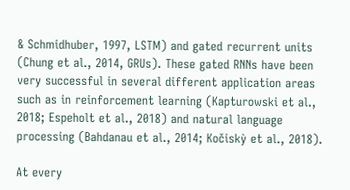& Schmidhuber, 1997, LSTM) and gated recurrent units (Chung et al., 2014, GRUs). These gated RNNs have been very successful in several different application areas such as in reinforcement learning (Kapturowski et al., 2018; Espeholt et al., 2018) and natural language processing (Bahdanau et al., 2014; Kočiskỳ et al., 2018).

At every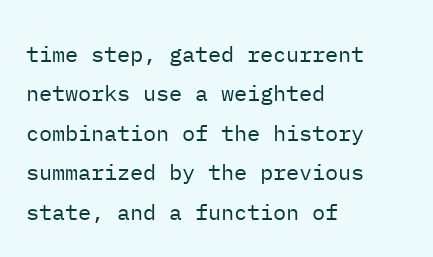time step, gated recurrent networks use a weighted combination of the history summarized by the previous state, and a function of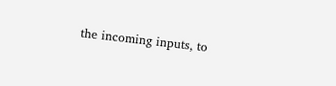the incoming inputs, to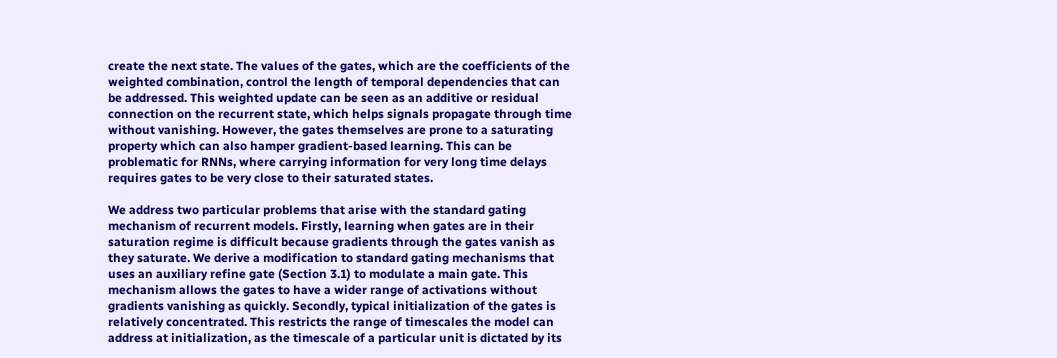create the next state. The values of the gates, which are the coefficients of the weighted combination, control the length of temporal dependencies that can be addressed. This weighted update can be seen as an additive or residual connection on the recurrent state, which helps signals propagate through time without vanishing. However, the gates themselves are prone to a saturating property which can also hamper gradient-based learning. This can be problematic for RNNs, where carrying information for very long time delays requires gates to be very close to their saturated states.

We address two particular problems that arise with the standard gating mechanism of recurrent models. Firstly, learning when gates are in their saturation regime is difficult because gradients through the gates vanish as they saturate. We derive a modification to standard gating mechanisms that uses an auxiliary refine gate (Section 3.1) to modulate a main gate. This mechanism allows the gates to have a wider range of activations without gradients vanishing as quickly. Secondly, typical initialization of the gates is relatively concentrated. This restricts the range of timescales the model can address at initialization, as the timescale of a particular unit is dictated by its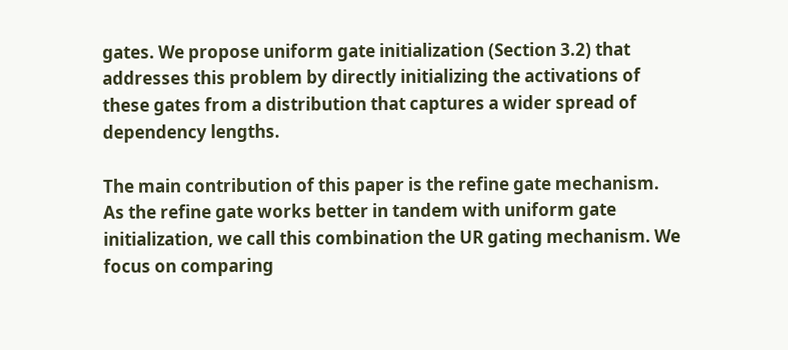gates. We propose uniform gate initialization (Section 3.2) that addresses this problem by directly initializing the activations of these gates from a distribution that captures a wider spread of dependency lengths.

The main contribution of this paper is the refine gate mechanism. As the refine gate works better in tandem with uniform gate initialization, we call this combination the UR gating mechanism. We focus on comparing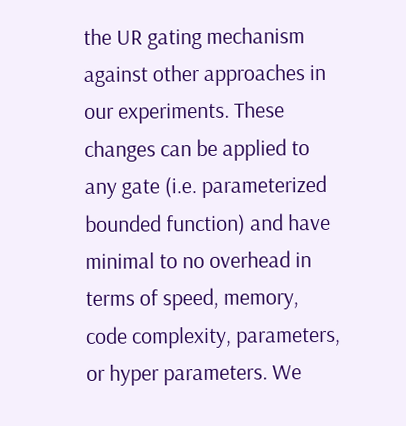the UR gating mechanism against other approaches in our experiments. These changes can be applied to any gate (i.e. parameterized bounded function) and have minimal to no overhead in terms of speed, memory, code complexity, parameters, or hyper parameters. We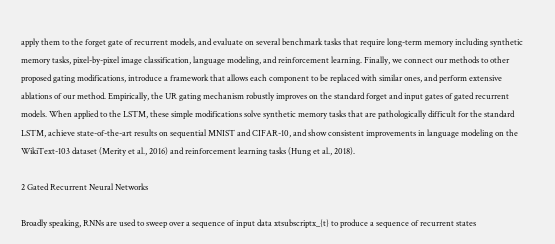apply them to the forget gate of recurrent models, and evaluate on several benchmark tasks that require long-term memory including synthetic memory tasks, pixel-by-pixel image classification, language modeling, and reinforcement learning. Finally, we connect our methods to other proposed gating modifications, introduce a framework that allows each component to be replaced with similar ones, and perform extensive ablations of our method. Empirically, the UR gating mechanism robustly improves on the standard forget and input gates of gated recurrent models. When applied to the LSTM, these simple modifications solve synthetic memory tasks that are pathologically difficult for the standard LSTM, achieve state-of-the-art results on sequential MNIST and CIFAR-10, and show consistent improvements in language modeling on the WikiText-103 dataset (Merity et al., 2016) and reinforcement learning tasks (Hung et al., 2018).

2 Gated Recurrent Neural Networks

Broadly speaking, RNNs are used to sweep over a sequence of input data xtsubscriptx_{t} to produce a sequence of recurrent states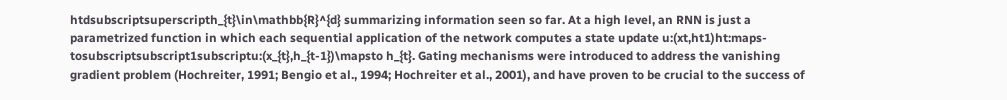htdsubscriptsuperscripth_{t}\in\mathbb{R}^{d} summarizing information seen so far. At a high level, an RNN is just a parametrized function in which each sequential application of the network computes a state update u:(xt,ht1)ht:maps-tosubscriptsubscript1subscriptu:(x_{t},h_{t-1})\mapsto h_{t}. Gating mechanisms were introduced to address the vanishing gradient problem (Hochreiter, 1991; Bengio et al., 1994; Hochreiter et al., 2001), and have proven to be crucial to the success of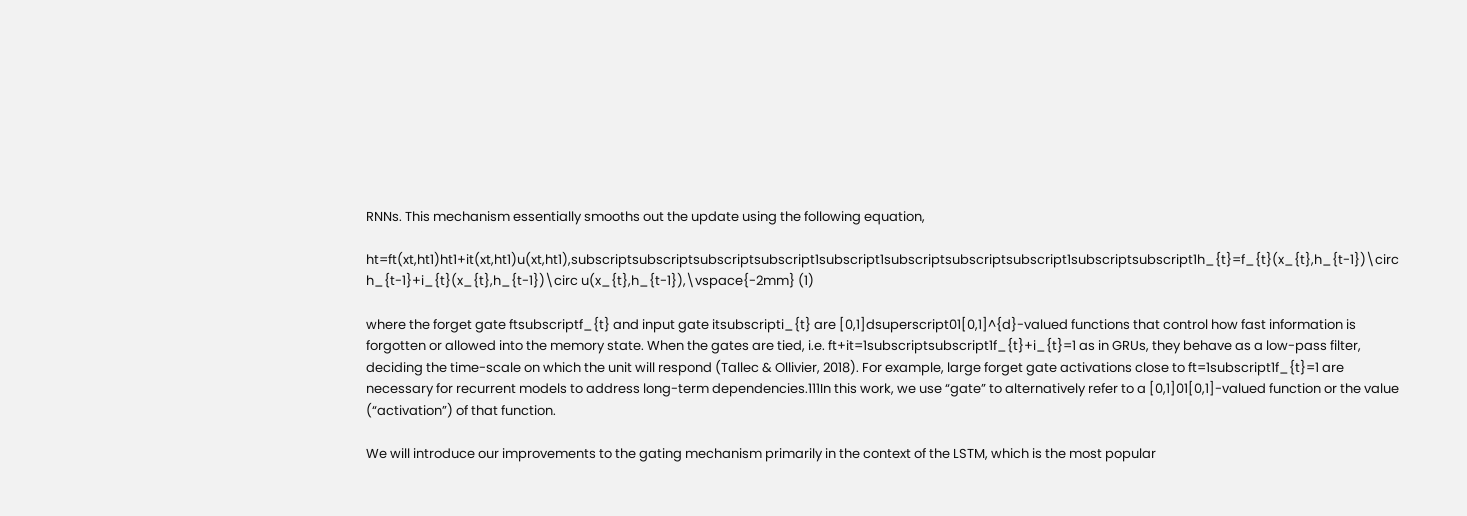RNNs. This mechanism essentially smooths out the update using the following equation,

ht=ft(xt,ht1)ht1+it(xt,ht1)u(xt,ht1),subscriptsubscriptsubscriptsubscript1subscript1subscriptsubscriptsubscript1subscriptsubscript1h_{t}=f_{t}(x_{t},h_{t-1})\circ h_{t-1}+i_{t}(x_{t},h_{t-1})\circ u(x_{t},h_{t-1}),\vspace{-2mm} (1)

where the forget gate ftsubscriptf_{t} and input gate itsubscripti_{t} are [0,1]dsuperscript01[0,1]^{d}-valued functions that control how fast information is forgotten or allowed into the memory state. When the gates are tied, i.e. ft+it=1subscriptsubscript1f_{t}+i_{t}=1 as in GRUs, they behave as a low-pass filter, deciding the time-scale on which the unit will respond (Tallec & Ollivier, 2018). For example, large forget gate activations close to ft=1subscript1f_{t}=1 are necessary for recurrent models to address long-term dependencies.111In this work, we use “gate” to alternatively refer to a [0,1]01[0,1]-valued function or the value (“activation”) of that function.

We will introduce our improvements to the gating mechanism primarily in the context of the LSTM, which is the most popular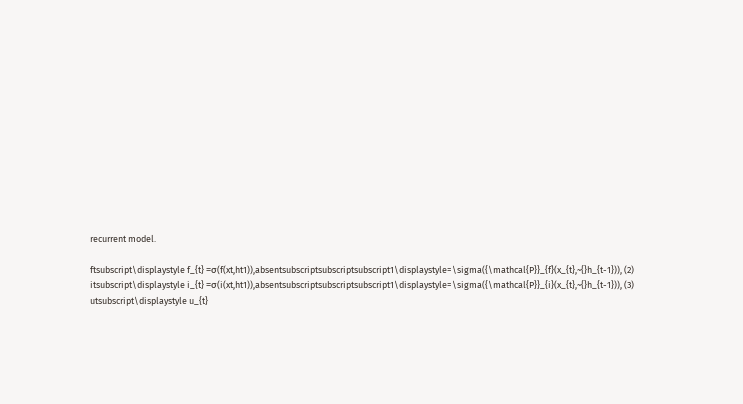recurrent model.

ftsubscript\displaystyle f_{t} =σ(f(xt,ht1)),absentsubscriptsubscriptsubscript1\displaystyle=\sigma({\mathcal{P}}_{f}(x_{t},~{}h_{t-1})), (2)
itsubscript\displaystyle i_{t} =σ(i(xt,ht1)),absentsubscriptsubscriptsubscript1\displaystyle=\sigma({\mathcal{P}}_{i}(x_{t},~{}h_{t-1})), (3)
utsubscript\displaystyle u_{t}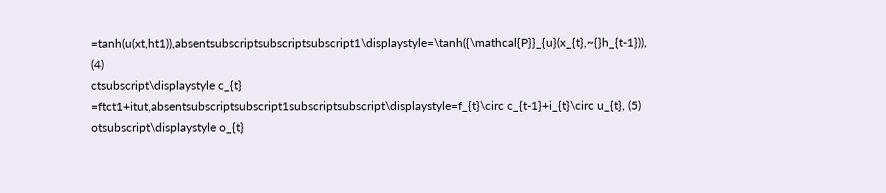=tanh(u(xt,ht1)),absentsubscriptsubscriptsubscript1\displaystyle=\tanh({\mathcal{P}}_{u}(x_{t},~{}h_{t-1})), (4)
ctsubscript\displaystyle c_{t} =ftct1+itut,absentsubscriptsubscript1subscriptsubscript\displaystyle=f_{t}\circ c_{t-1}+i_{t}\circ u_{t}, (5)
otsubscript\displaystyle o_{t}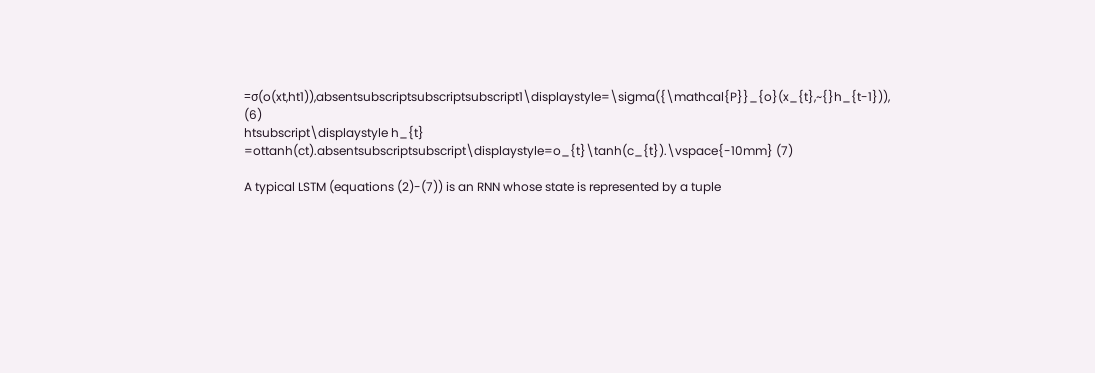=σ(o(xt,ht1)),absentsubscriptsubscriptsubscript1\displaystyle=\sigma({\mathcal{P}}_{o}(x_{t},~{}h_{t-1})), (6)
htsubscript\displaystyle h_{t} =ottanh(ct).absentsubscriptsubscript\displaystyle=o_{t}\tanh(c_{t}).\vspace{-10mm} (7)

A typical LSTM (equations (2)-(7)) is an RNN whose state is represented by a tuple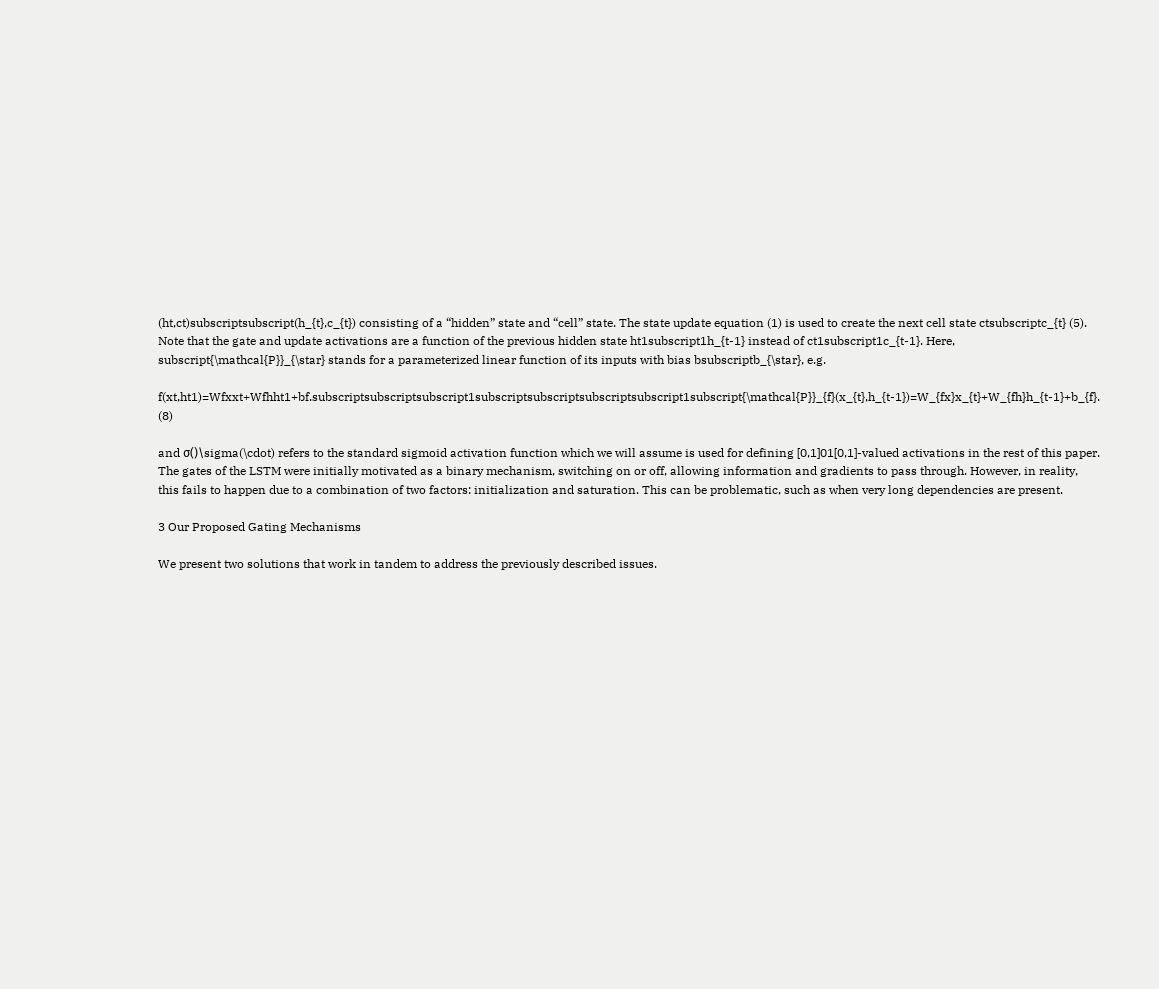(ht,ct)subscriptsubscript(h_{t},c_{t}) consisting of a “hidden” state and “cell” state. The state update equation (1) is used to create the next cell state ctsubscriptc_{t} (5). Note that the gate and update activations are a function of the previous hidden state ht1subscript1h_{t-1} instead of ct1subscript1c_{t-1}. Here, subscript{\mathcal{P}}_{\star} stands for a parameterized linear function of its inputs with bias bsubscriptb_{\star}, e.g.

f(xt,ht1)=Wfxxt+Wfhht1+bf.subscriptsubscriptsubscript1subscriptsubscriptsubscriptsubscript1subscript{\mathcal{P}}_{f}(x_{t},h_{t-1})=W_{fx}x_{t}+W_{fh}h_{t-1}+b_{f}. (8)

and σ()\sigma(\cdot) refers to the standard sigmoid activation function which we will assume is used for defining [0,1]01[0,1]-valued activations in the rest of this paper. The gates of the LSTM were initially motivated as a binary mechanism, switching on or off, allowing information and gradients to pass through. However, in reality, this fails to happen due to a combination of two factors: initialization and saturation. This can be problematic, such as when very long dependencies are present.

3 Our Proposed Gating Mechanisms

We present two solutions that work in tandem to address the previously described issues.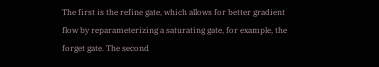The first is the refine gate, which allows for better gradient flow by reparameterizing a saturating gate, for example, the forget gate. The second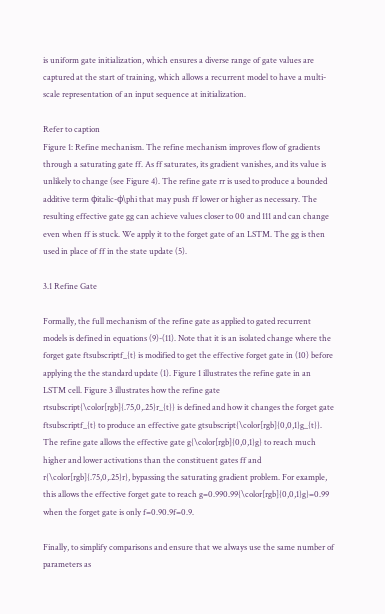is uniform gate initialization, which ensures a diverse range of gate values are captured at the start of training, which allows a recurrent model to have a multi-scale representation of an input sequence at initialization.

Refer to caption
Figure 1: Refine mechanism. The refine mechanism improves flow of gradients through a saturating gate ff. As ff saturates, its gradient vanishes, and its value is unlikely to change (see Figure 4). The refine gate rr is used to produce a bounded additive term ϕitalic-ϕ\phi that may push ff lower or higher as necessary. The resulting effective gate gg can achieve values closer to 00 and 111 and can change even when ff is stuck. We apply it to the forget gate of an LSTM. The gg is then used in place of ff in the state update (5).

3.1 Refine Gate

Formally, the full mechanism of the refine gate as applied to gated recurrent models is defined in equations (9)-(11). Note that it is an isolated change where the forget gate ftsubscriptf_{t} is modified to get the effective forget gate in (10) before applying the the standard update (1). Figure 1 illustrates the refine gate in an LSTM cell. Figure 3 illustrates how the refine gate rtsubscript{\color[rgb]{.75,0,.25}r_{t}} is defined and how it changes the forget gate ftsubscriptf_{t} to produce an effective gate gtsubscript{\color[rgb]{0,0,1}g_{t}}. The refine gate allows the effective gate g{\color[rgb]{0,0,1}g} to reach much higher and lower activations than the constituent gates ff and r{\color[rgb]{.75,0,.25}r}, bypassing the saturating gradient problem. For example, this allows the effective forget gate to reach g=0.990.99{\color[rgb]{0,0,1}g}=0.99 when the forget gate is only f=0.90.9f=0.9.

Finally, to simplify comparisons and ensure that we always use the same number of parameters as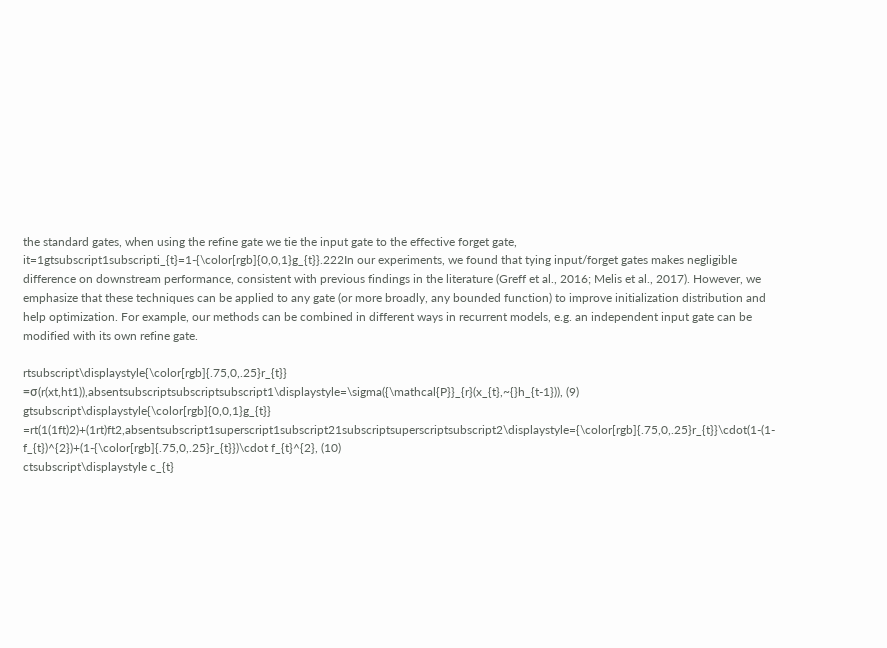the standard gates, when using the refine gate we tie the input gate to the effective forget gate, it=1gtsubscript1subscripti_{t}=1-{\color[rgb]{0,0,1}g_{t}}.222In our experiments, we found that tying input/forget gates makes negligible difference on downstream performance, consistent with previous findings in the literature (Greff et al., 2016; Melis et al., 2017). However, we emphasize that these techniques can be applied to any gate (or more broadly, any bounded function) to improve initialization distribution and help optimization. For example, our methods can be combined in different ways in recurrent models, e.g. an independent input gate can be modified with its own refine gate.

rtsubscript\displaystyle{\color[rgb]{.75,0,.25}r_{t}} =σ(r(xt,ht1)),absentsubscriptsubscriptsubscript1\displaystyle=\sigma({\mathcal{P}}_{r}(x_{t},~{}h_{t-1})), (9)
gtsubscript\displaystyle{\color[rgb]{0,0,1}g_{t}} =rt(1(1ft)2)+(1rt)ft2,absentsubscript1superscript1subscript21subscriptsuperscriptsubscript2\displaystyle={\color[rgb]{.75,0,.25}r_{t}}\cdot(1-(1-f_{t})^{2})+(1-{\color[rgb]{.75,0,.25}r_{t}})\cdot f_{t}^{2}, (10)
ctsubscript\displaystyle c_{t}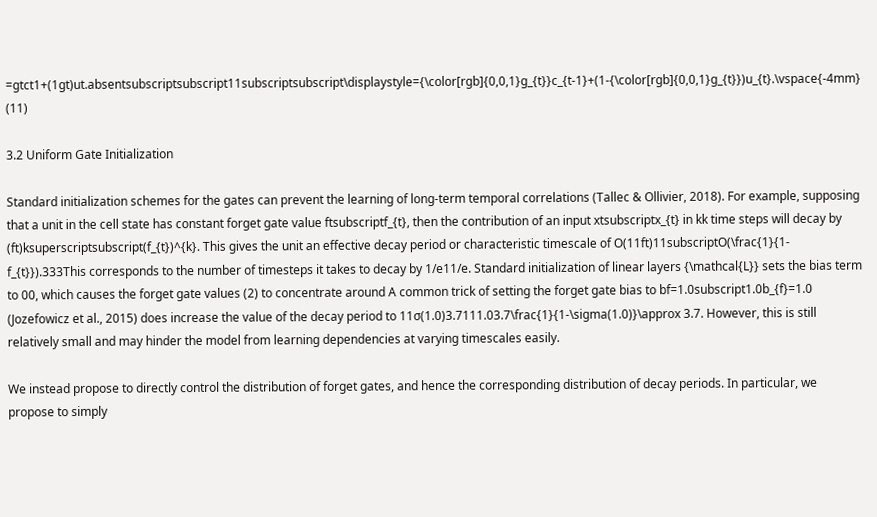=gtct1+(1gt)ut.absentsubscriptsubscript11subscriptsubscript\displaystyle={\color[rgb]{0,0,1}g_{t}}c_{t-1}+(1-{\color[rgb]{0,0,1}g_{t}})u_{t}.\vspace{-4mm} (11)

3.2 Uniform Gate Initialization

Standard initialization schemes for the gates can prevent the learning of long-term temporal correlations (Tallec & Ollivier, 2018). For example, supposing that a unit in the cell state has constant forget gate value ftsubscriptf_{t}, then the contribution of an input xtsubscriptx_{t} in kk time steps will decay by (ft)ksuperscriptsubscript(f_{t})^{k}. This gives the unit an effective decay period or characteristic timescale of O(11ft)11subscriptO(\frac{1}{1-f_{t}}).333This corresponds to the number of timesteps it takes to decay by 1/e11/e. Standard initialization of linear layers {\mathcal{L}} sets the bias term to 00, which causes the forget gate values (2) to concentrate around A common trick of setting the forget gate bias to bf=1.0subscript1.0b_{f}=1.0 (Jozefowicz et al., 2015) does increase the value of the decay period to 11σ(1.0)3.7111.03.7\frac{1}{1-\sigma(1.0)}\approx 3.7. However, this is still relatively small and may hinder the model from learning dependencies at varying timescales easily.

We instead propose to directly control the distribution of forget gates, and hence the corresponding distribution of decay periods. In particular, we propose to simply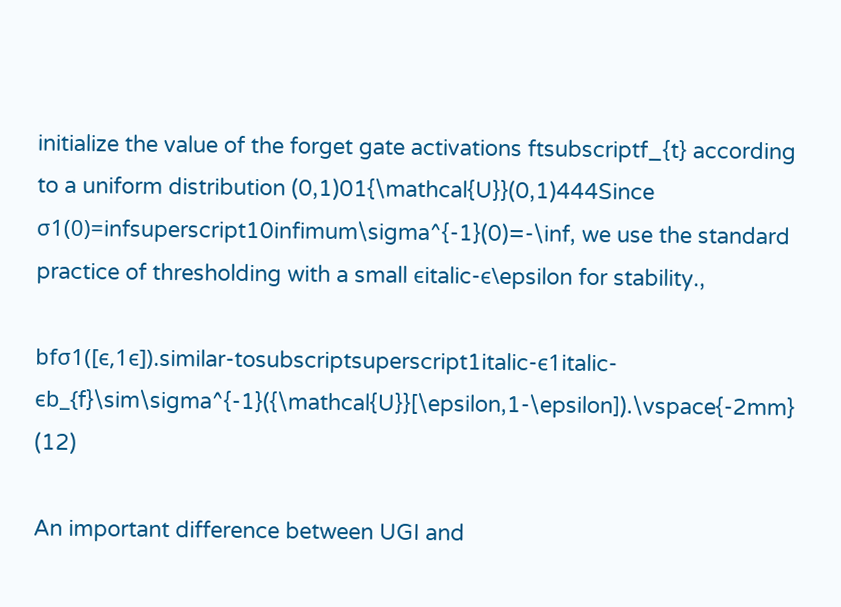initialize the value of the forget gate activations ftsubscriptf_{t} according to a uniform distribution (0,1)01{\mathcal{U}}(0,1)444Since σ1(0)=infsuperscript10infimum\sigma^{-1}(0)=-\inf, we use the standard practice of thresholding with a small ϵitalic-ϵ\epsilon for stability.,

bfσ1([ϵ,1ϵ]).similar-tosubscriptsuperscript1italic-ϵ1italic-ϵb_{f}\sim\sigma^{-1}({\mathcal{U}}[\epsilon,1-\epsilon]).\vspace{-2mm} (12)

An important difference between UGI and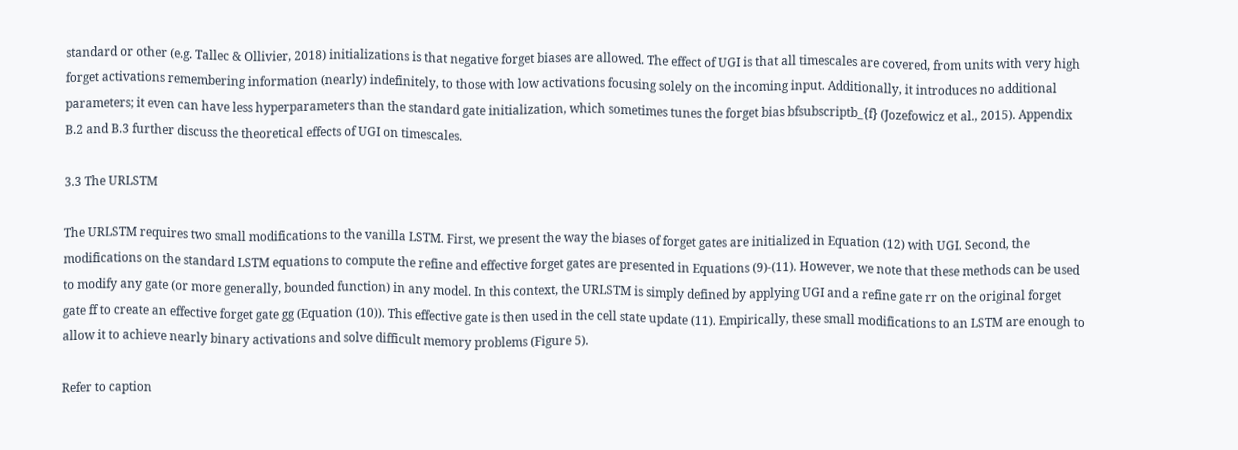standard or other (e.g. Tallec & Ollivier, 2018) initializations is that negative forget biases are allowed. The effect of UGI is that all timescales are covered, from units with very high forget activations remembering information (nearly) indefinitely, to those with low activations focusing solely on the incoming input. Additionally, it introduces no additional parameters; it even can have less hyperparameters than the standard gate initialization, which sometimes tunes the forget bias bfsubscriptb_{f} (Jozefowicz et al., 2015). Appendix B.2 and B.3 further discuss the theoretical effects of UGI on timescales.

3.3 The URLSTM

The URLSTM requires two small modifications to the vanilla LSTM. First, we present the way the biases of forget gates are initialized in Equation (12) with UGI. Second, the modifications on the standard LSTM equations to compute the refine and effective forget gates are presented in Equations (9)-(11). However, we note that these methods can be used to modify any gate (or more generally, bounded function) in any model. In this context, the URLSTM is simply defined by applying UGI and a refine gate rr on the original forget gate ff to create an effective forget gate gg (Equation (10)). This effective gate is then used in the cell state update (11). Empirically, these small modifications to an LSTM are enough to allow it to achieve nearly binary activations and solve difficult memory problems (Figure 5).

Refer to caption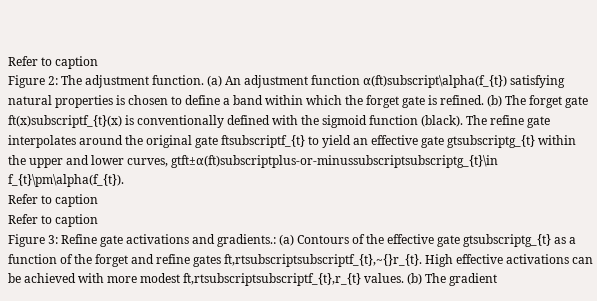Refer to caption
Figure 2: The adjustment function. (a) An adjustment function α(ft)subscript\alpha(f_{t}) satisfying natural properties is chosen to define a band within which the forget gate is refined. (b) The forget gate ft(x)subscriptf_{t}(x) is conventionally defined with the sigmoid function (black). The refine gate interpolates around the original gate ftsubscriptf_{t} to yield an effective gate gtsubscriptg_{t} within the upper and lower curves, gtft±α(ft)subscriptplus-or-minussubscriptsubscriptg_{t}\in f_{t}\pm\alpha(f_{t}).
Refer to caption
Refer to caption
Figure 3: Refine gate activations and gradients.: (a) Contours of the effective gate gtsubscriptg_{t} as a function of the forget and refine gates ft,rtsubscriptsubscriptf_{t},~{}r_{t}. High effective activations can be achieved with more modest ft,rtsubscriptsubscriptf_{t},r_{t} values. (b) The gradient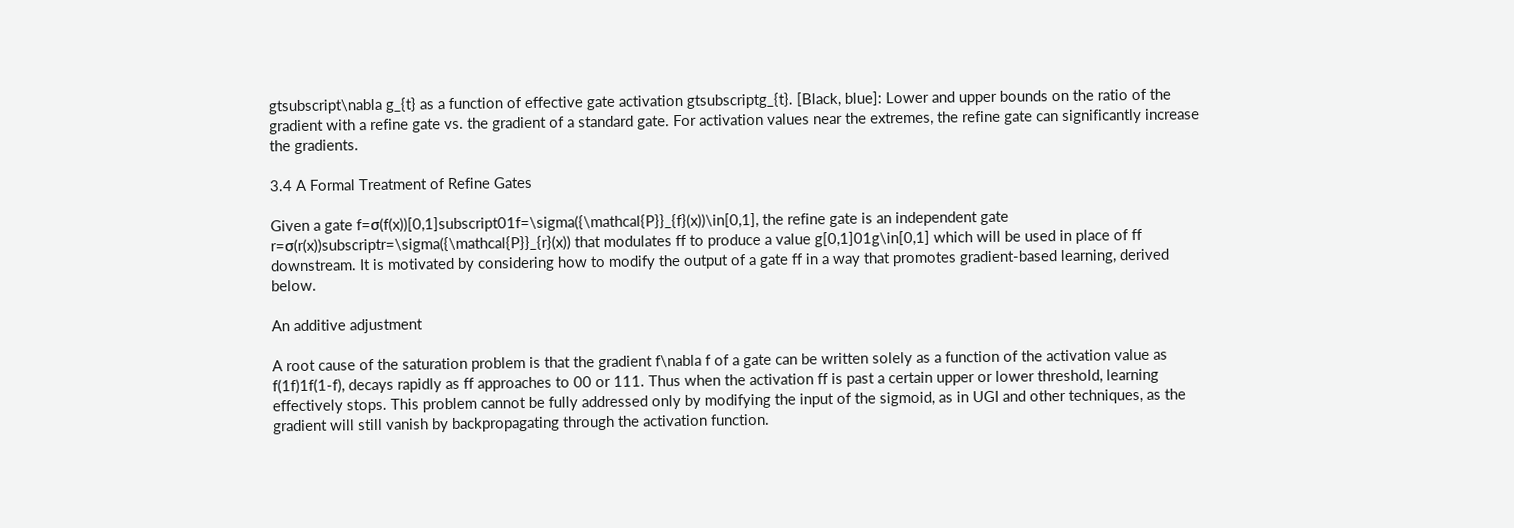gtsubscript\nabla g_{t} as a function of effective gate activation gtsubscriptg_{t}. [Black, blue]: Lower and upper bounds on the ratio of the gradient with a refine gate vs. the gradient of a standard gate. For activation values near the extremes, the refine gate can significantly increase the gradients.

3.4 A Formal Treatment of Refine Gates

Given a gate f=σ(f(x))[0,1]subscript01f=\sigma({\mathcal{P}}_{f}(x))\in[0,1], the refine gate is an independent gate r=σ(r(x))subscriptr=\sigma({\mathcal{P}}_{r}(x)) that modulates ff to produce a value g[0,1]01g\in[0,1] which will be used in place of ff downstream. It is motivated by considering how to modify the output of a gate ff in a way that promotes gradient-based learning, derived below.

An additive adjustment

A root cause of the saturation problem is that the gradient f\nabla f of a gate can be written solely as a function of the activation value as f(1f)1f(1-f), decays rapidly as ff approaches to 00 or 111. Thus when the activation ff is past a certain upper or lower threshold, learning effectively stops. This problem cannot be fully addressed only by modifying the input of the sigmoid, as in UGI and other techniques, as the gradient will still vanish by backpropagating through the activation function.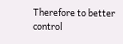Therefore to better control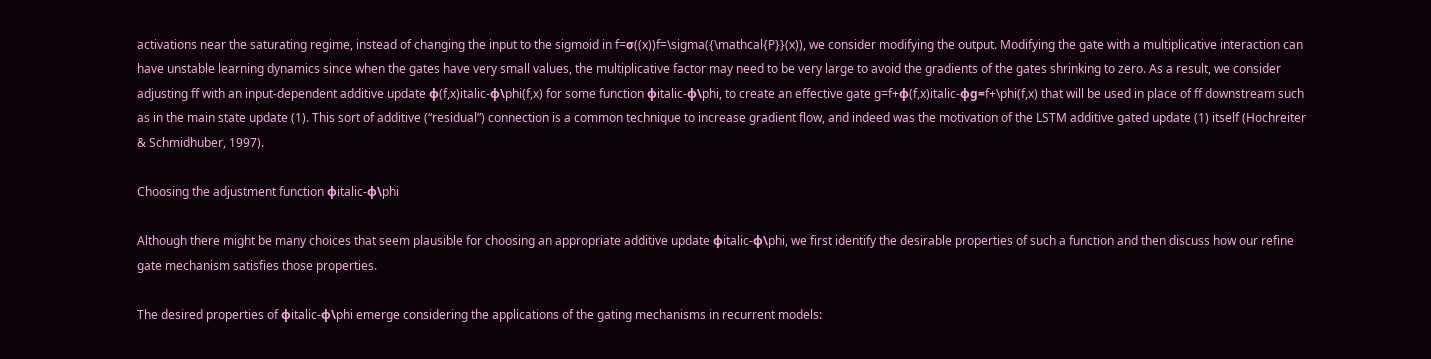activations near the saturating regime, instead of changing the input to the sigmoid in f=σ((x))f=\sigma({\mathcal{P}}(x)), we consider modifying the output. Modifying the gate with a multiplicative interaction can have unstable learning dynamics since when the gates have very small values, the multiplicative factor may need to be very large to avoid the gradients of the gates shrinking to zero. As a result, we consider adjusting ff with an input-dependent additive update ϕ(f,x)italic-ϕ\phi(f,x) for some function ϕitalic-ϕ\phi, to create an effective gate g=f+ϕ(f,x)italic-ϕg=f+\phi(f,x) that will be used in place of ff downstream such as in the main state update (1). This sort of additive (“residual”) connection is a common technique to increase gradient flow, and indeed was the motivation of the LSTM additive gated update (1) itself (Hochreiter & Schmidhuber, 1997).

Choosing the adjustment function ϕitalic-ϕ\phi

Although there might be many choices that seem plausible for choosing an appropriate additive update ϕitalic-ϕ\phi, we first identify the desirable properties of such a function and then discuss how our refine gate mechanism satisfies those properties.

The desired properties of ϕitalic-ϕ\phi emerge considering the applications of the gating mechanisms in recurrent models: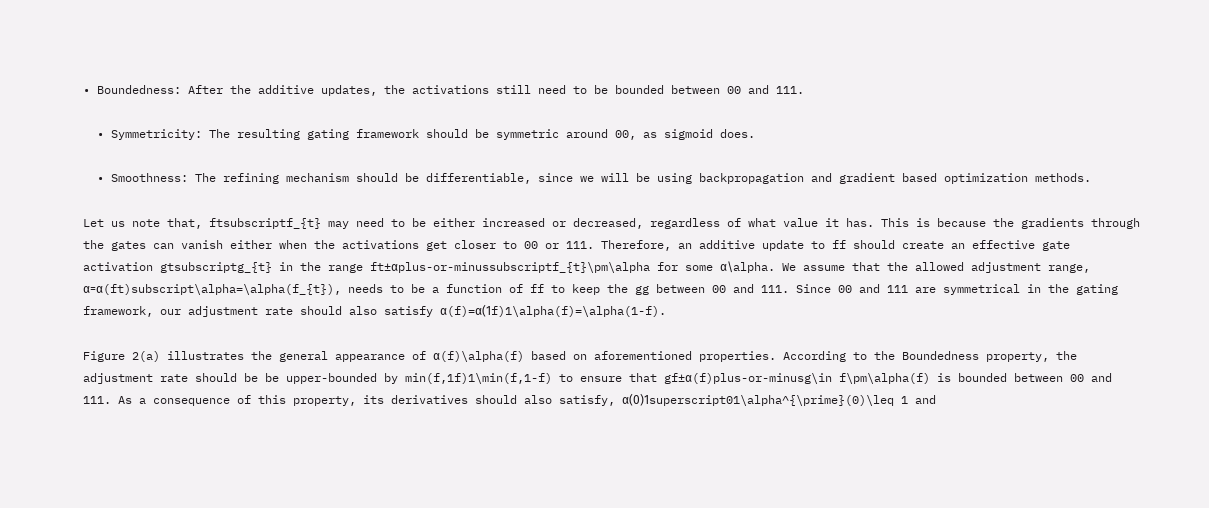• Boundedness: After the additive updates, the activations still need to be bounded between 00 and 111.

  • Symmetricity: The resulting gating framework should be symmetric around 00, as sigmoid does.

  • Smoothness: The refining mechanism should be differentiable, since we will be using backpropagation and gradient based optimization methods.

Let us note that, ftsubscriptf_{t} may need to be either increased or decreased, regardless of what value it has. This is because the gradients through the gates can vanish either when the activations get closer to 00 or 111. Therefore, an additive update to ff should create an effective gate activation gtsubscriptg_{t} in the range ft±αplus-or-minussubscriptf_{t}\pm\alpha for some α\alpha. We assume that the allowed adjustment range, α=α(ft)subscript\alpha=\alpha(f_{t}), needs to be a function of ff to keep the gg between 00 and 111. Since 00 and 111 are symmetrical in the gating framework, our adjustment rate should also satisfy α(f)=α(1f)1\alpha(f)=\alpha(1-f).

Figure 2(a) illustrates the general appearance of α(f)\alpha(f) based on aforementioned properties. According to the Boundedness property, the adjustment rate should be be upper-bounded by min(f,1f)1\min(f,1-f) to ensure that gf±α(f)plus-or-minusg\in f\pm\alpha(f) is bounded between 00 and 111. As a consequence of this property, its derivatives should also satisfy, α(0)1superscript01\alpha^{\prime}(0)\leq 1 and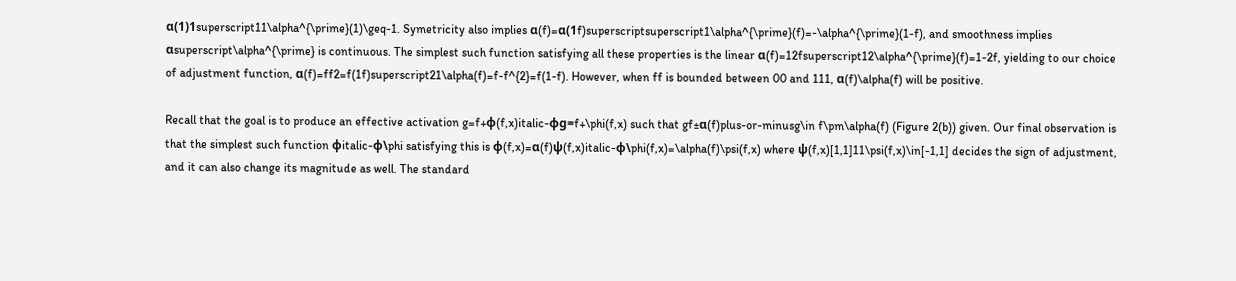α(1)1superscript11\alpha^{\prime}(1)\geq-1. Symetricity also implies α(f)=α(1f)superscriptsuperscript1\alpha^{\prime}(f)=-\alpha^{\prime}(1-f), and smoothness implies αsuperscript\alpha^{\prime} is continuous. The simplest such function satisfying all these properties is the linear α(f)=12fsuperscript12\alpha^{\prime}(f)=1-2f, yielding to our choice of adjustment function, α(f)=ff2=f(1f)superscript21\alpha(f)=f-f^{2}=f(1-f). However, when ff is bounded between 00 and 111, α(f)\alpha(f) will be positive.

Recall that the goal is to produce an effective activation g=f+ϕ(f,x)italic-ϕg=f+\phi(f,x) such that gf±α(f)plus-or-minusg\in f\pm\alpha(f) (Figure 2(b)) given. Our final observation is that the simplest such function ϕitalic-ϕ\phi satisfying this is ϕ(f,x)=α(f)ψ(f,x)italic-ϕ\phi(f,x)=\alpha(f)\psi(f,x) where ψ(f,x)[1,1]11\psi(f,x)\in[-1,1] decides the sign of adjustment, and it can also change its magnitude as well. The standard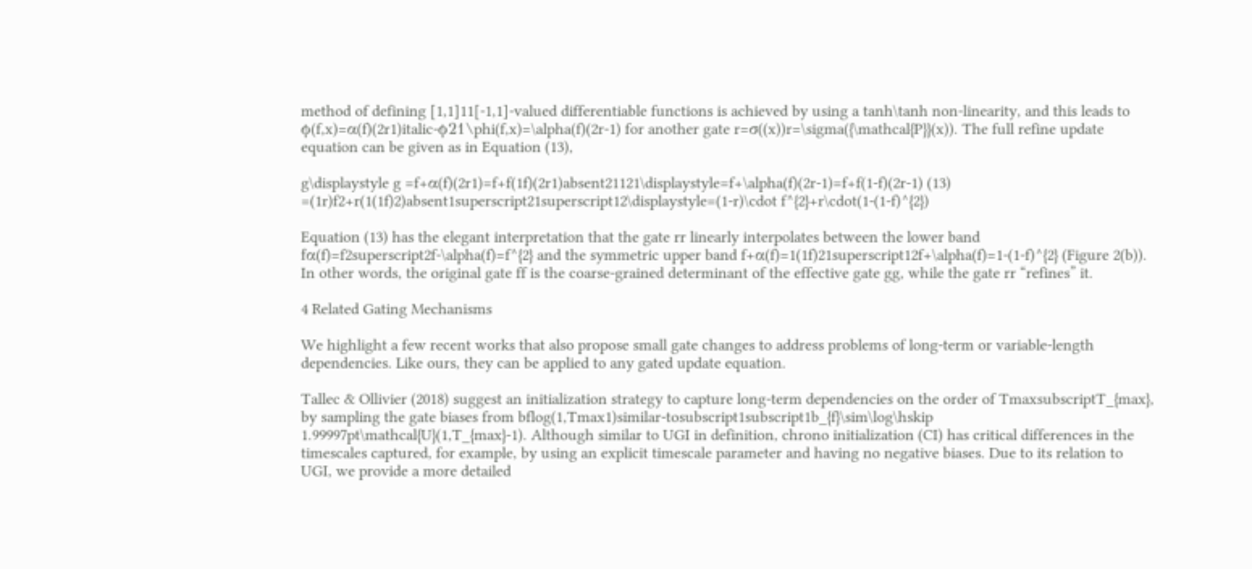method of defining [1,1]11[-1,1]-valued differentiable functions is achieved by using a tanh\tanh non-linearity, and this leads to ϕ(f,x)=α(f)(2r1)italic-ϕ21\phi(f,x)=\alpha(f)(2r-1) for another gate r=σ((x))r=\sigma({\mathcal{P}}(x)). The full refine update equation can be given as in Equation (13),

g\displaystyle g =f+α(f)(2r1)=f+f(1f)(2r1)absent21121\displaystyle=f+\alpha(f)(2r-1)=f+f(1-f)(2r-1) (13)
=(1r)f2+r(1(1f)2)absent1superscript21superscript12\displaystyle=(1-r)\cdot f^{2}+r\cdot(1-(1-f)^{2})

Equation (13) has the elegant interpretation that the gate rr linearly interpolates between the lower band fα(f)=f2superscript2f-\alpha(f)=f^{2} and the symmetric upper band f+α(f)=1(1f)21superscript12f+\alpha(f)=1-(1-f)^{2} (Figure 2(b)). In other words, the original gate ff is the coarse-grained determinant of the effective gate gg, while the gate rr “refines” it.

4 Related Gating Mechanisms

We highlight a few recent works that also propose small gate changes to address problems of long-term or variable-length dependencies. Like ours, they can be applied to any gated update equation.

Tallec & Ollivier (2018) suggest an initialization strategy to capture long-term dependencies on the order of TmaxsubscriptT_{max}, by sampling the gate biases from bflog(1,Tmax1)similar-tosubscript1subscript1b_{f}\sim\log\hskip 1.99997pt\mathcal{U}(1,T_{max}-1). Although similar to UGI in definition, chrono initialization (CI) has critical differences in the timescales captured, for example, by using an explicit timescale parameter and having no negative biases. Due to its relation to UGI, we provide a more detailed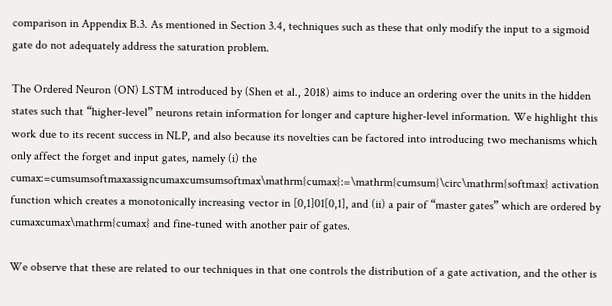comparison in Appendix B.3. As mentioned in Section 3.4, techniques such as these that only modify the input to a sigmoid gate do not adequately address the saturation problem.

The Ordered Neuron (ON) LSTM introduced by (Shen et al., 2018) aims to induce an ordering over the units in the hidden states such that “higher-level” neurons retain information for longer and capture higher-level information. We highlight this work due to its recent success in NLP, and also because its novelties can be factored into introducing two mechanisms which only affect the forget and input gates, namely (i) the cumax:=cumsumsoftmaxassigncumaxcumsumsoftmax\mathrm{cumax}:=\mathrm{cumsum}\circ\mathrm{softmax} activation function which creates a monotonically increasing vector in [0,1]01[0,1], and (ii) a pair of “master gates” which are ordered by cumaxcumax\mathrm{cumax} and fine-tuned with another pair of gates.

We observe that these are related to our techniques in that one controls the distribution of a gate activation, and the other is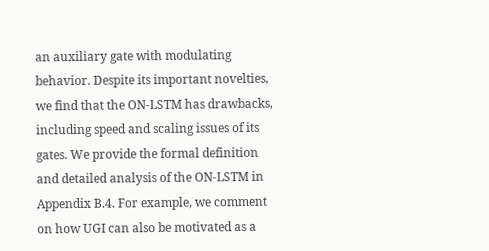an auxiliary gate with modulating behavior. Despite its important novelties, we find that the ON-LSTM has drawbacks, including speed and scaling issues of its gates. We provide the formal definition and detailed analysis of the ON-LSTM in Appendix B.4. For example, we comment on how UGI can also be motivated as a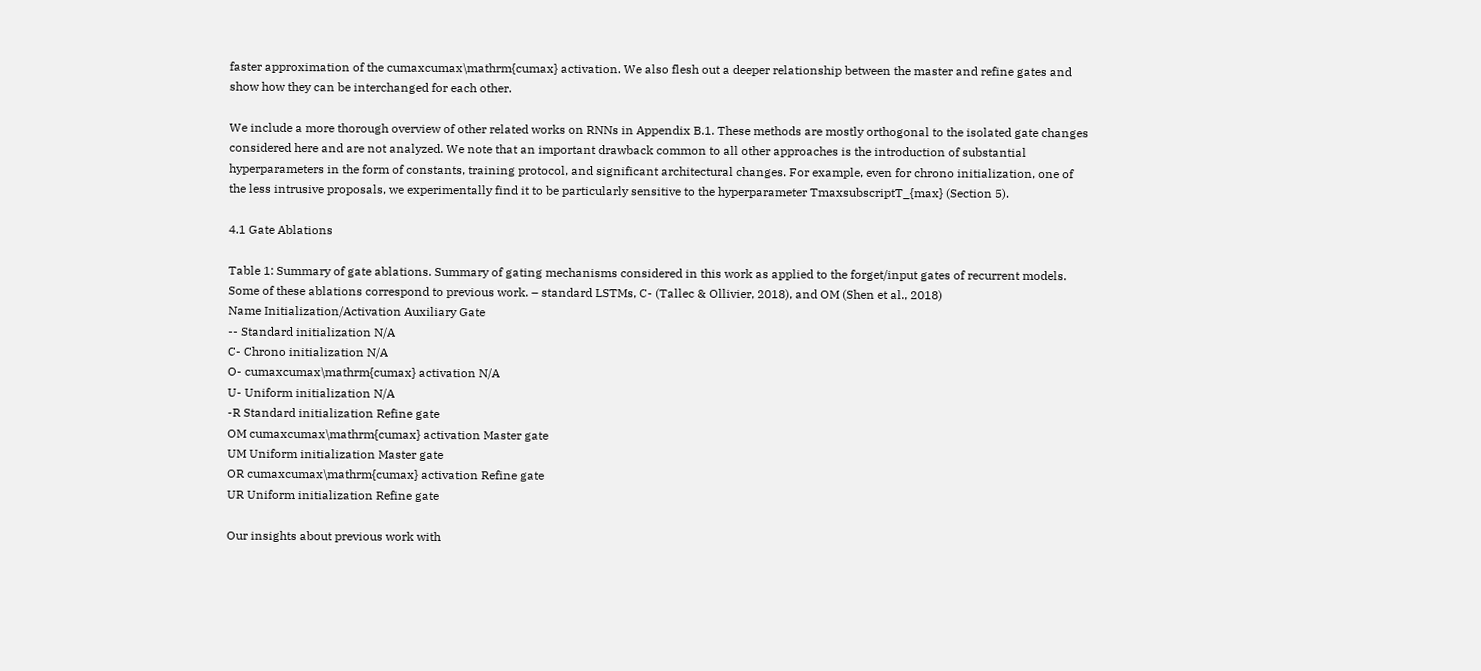faster approximation of the cumaxcumax\mathrm{cumax} activation. We also flesh out a deeper relationship between the master and refine gates and show how they can be interchanged for each other.

We include a more thorough overview of other related works on RNNs in Appendix B.1. These methods are mostly orthogonal to the isolated gate changes considered here and are not analyzed. We note that an important drawback common to all other approaches is the introduction of substantial hyperparameters in the form of constants, training protocol, and significant architectural changes. For example, even for chrono initialization, one of the less intrusive proposals, we experimentally find it to be particularly sensitive to the hyperparameter TmaxsubscriptT_{max} (Section 5).

4.1 Gate Ablations

Table 1: Summary of gate ablations. Summary of gating mechanisms considered in this work as applied to the forget/input gates of recurrent models. Some of these ablations correspond to previous work. – standard LSTMs, C- (Tallec & Ollivier, 2018), and OM (Shen et al., 2018)
Name Initialization/Activation Auxiliary Gate
-- Standard initialization N/A
C- Chrono initialization N/A
O- cumaxcumax\mathrm{cumax} activation N/A
U- Uniform initialization N/A
-R Standard initialization Refine gate
OM cumaxcumax\mathrm{cumax} activation Master gate
UM Uniform initialization Master gate
OR cumaxcumax\mathrm{cumax} activation Refine gate
UR Uniform initialization Refine gate

Our insights about previous work with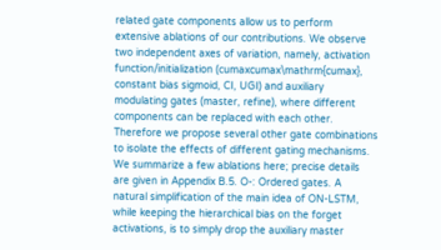related gate components allow us to perform extensive ablations of our contributions. We observe two independent axes of variation, namely, activation function/initialization (cumaxcumax\mathrm{cumax}, constant bias sigmoid, CI, UGI) and auxiliary modulating gates (master, refine), where different components can be replaced with each other. Therefore we propose several other gate combinations to isolate the effects of different gating mechanisms. We summarize a few ablations here; precise details are given in Appendix B.5. O-: Ordered gates. A natural simplification of the main idea of ON-LSTM, while keeping the hierarchical bias on the forget activations, is to simply drop the auxiliary master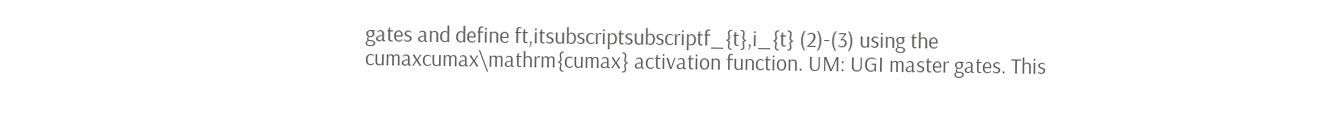gates and define ft,itsubscriptsubscriptf_{t},i_{t} (2)-(3) using the cumaxcumax\mathrm{cumax} activation function. UM: UGI master gates. This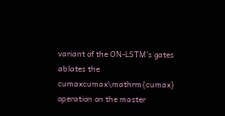variant of the ON-LSTM’s gates ablates the cumaxcumax\mathrm{cumax} operation on the master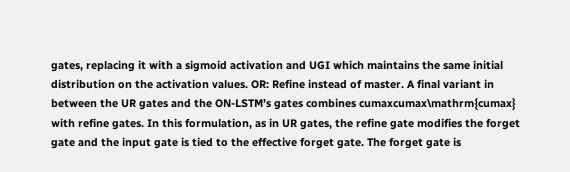gates, replacing it with a sigmoid activation and UGI which maintains the same initial distribution on the activation values. OR: Refine instead of master. A final variant in between the UR gates and the ON-LSTM’s gates combines cumaxcumax\mathrm{cumax} with refine gates. In this formulation, as in UR gates, the refine gate modifies the forget gate and the input gate is tied to the effective forget gate. The forget gate is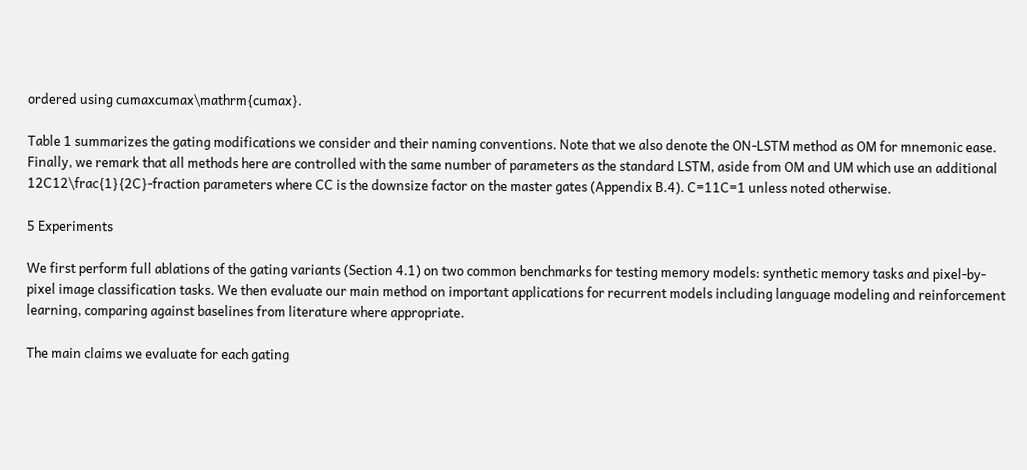ordered using cumaxcumax\mathrm{cumax}.

Table 1 summarizes the gating modifications we consider and their naming conventions. Note that we also denote the ON-LSTM method as OM for mnemonic ease. Finally, we remark that all methods here are controlled with the same number of parameters as the standard LSTM, aside from OM and UM which use an additional 12C12\frac{1}{2C}-fraction parameters where CC is the downsize factor on the master gates (Appendix B.4). C=11C=1 unless noted otherwise.

5 Experiments

We first perform full ablations of the gating variants (Section 4.1) on two common benchmarks for testing memory models: synthetic memory tasks and pixel-by-pixel image classification tasks. We then evaluate our main method on important applications for recurrent models including language modeling and reinforcement learning, comparing against baselines from literature where appropriate.

The main claims we evaluate for each gating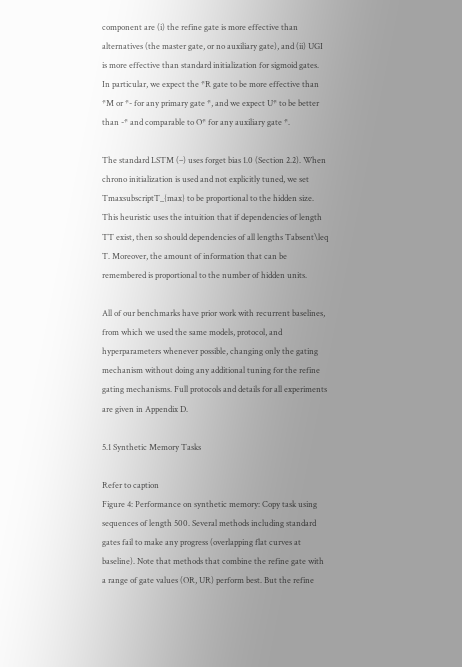component are (i) the refine gate is more effective than alternatives (the master gate, or no auxiliary gate), and (ii) UGI is more effective than standard initialization for sigmoid gates. In particular, we expect the *R gate to be more effective than *M or *- for any primary gate *, and we expect U* to be better than -* and comparable to O* for any auxiliary gate *.

The standard LSTM (–) uses forget bias 1.0 (Section 2.2). When chrono initialization is used and not explicitly tuned, we set TmaxsubscriptT_{max} to be proportional to the hidden size. This heuristic uses the intuition that if dependencies of length TT exist, then so should dependencies of all lengths Tabsent\leq T. Moreover, the amount of information that can be remembered is proportional to the number of hidden units.

All of our benchmarks have prior work with recurrent baselines, from which we used the same models, protocol, and hyperparameters whenever possible, changing only the gating mechanism without doing any additional tuning for the refine gating mechanisms. Full protocols and details for all experiments are given in Appendix D.

5.1 Synthetic Memory Tasks

Refer to caption
Figure 4: Performance on synthetic memory: Copy task using sequences of length 500. Several methods including standard gates fail to make any progress (overlapping flat curves at baseline). Note that methods that combine the refine gate with a range of gate values (OR, UR) perform best. But the refine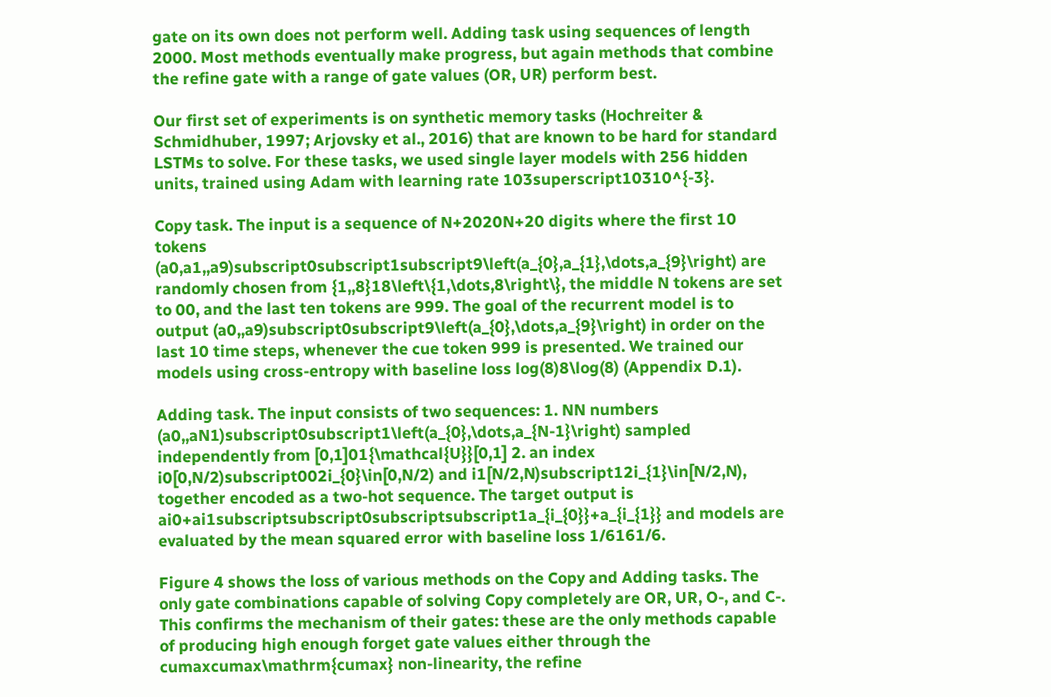gate on its own does not perform well. Adding task using sequences of length 2000. Most methods eventually make progress, but again methods that combine the refine gate with a range of gate values (OR, UR) perform best.

Our first set of experiments is on synthetic memory tasks (Hochreiter & Schmidhuber, 1997; Arjovsky et al., 2016) that are known to be hard for standard LSTMs to solve. For these tasks, we used single layer models with 256 hidden units, trained using Adam with learning rate 103superscript10310^{-3}.

Copy task. The input is a sequence of N+2020N+20 digits where the first 10 tokens (a0,a1,,a9)subscript0subscript1subscript9\left(a_{0},a_{1},\dots,a_{9}\right) are randomly chosen from {1,,8}18\left\{1,\dots,8\right\}, the middle N tokens are set to 00, and the last ten tokens are 999. The goal of the recurrent model is to output (a0,,a9)subscript0subscript9\left(a_{0},\dots,a_{9}\right) in order on the last 10 time steps, whenever the cue token 999 is presented. We trained our models using cross-entropy with baseline loss log(8)8\log(8) (Appendix D.1).

Adding task. The input consists of two sequences: 1. NN numbers (a0,,aN1)subscript0subscript1\left(a_{0},\dots,a_{N-1}\right) sampled independently from [0,1]01{\mathcal{U}}[0,1] 2. an index i0[0,N/2)subscript002i_{0}\in[0,N/2) and i1[N/2,N)subscript12i_{1}\in[N/2,N), together encoded as a two-hot sequence. The target output is ai0+ai1subscriptsubscript0subscriptsubscript1a_{i_{0}}+a_{i_{1}} and models are evaluated by the mean squared error with baseline loss 1/6161/6.

Figure 4 shows the loss of various methods on the Copy and Adding tasks. The only gate combinations capable of solving Copy completely are OR, UR, O-, and C-. This confirms the mechanism of their gates: these are the only methods capable of producing high enough forget gate values either through the cumaxcumax\mathrm{cumax} non-linearity, the refine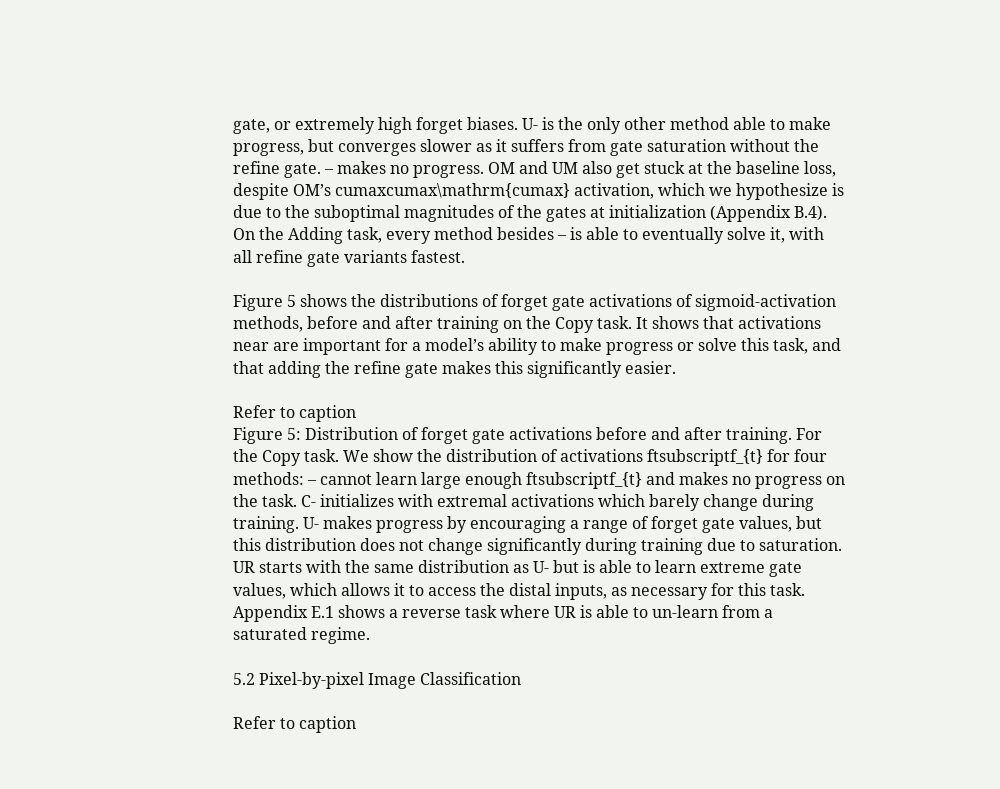gate, or extremely high forget biases. U- is the only other method able to make progress, but converges slower as it suffers from gate saturation without the refine gate. – makes no progress. OM and UM also get stuck at the baseline loss, despite OM’s cumaxcumax\mathrm{cumax} activation, which we hypothesize is due to the suboptimal magnitudes of the gates at initialization (Appendix B.4). On the Adding task, every method besides – is able to eventually solve it, with all refine gate variants fastest.

Figure 5 shows the distributions of forget gate activations of sigmoid-activation methods, before and after training on the Copy task. It shows that activations near are important for a model’s ability to make progress or solve this task, and that adding the refine gate makes this significantly easier.

Refer to caption
Figure 5: Distribution of forget gate activations before and after training. For the Copy task. We show the distribution of activations ftsubscriptf_{t} for four methods: – cannot learn large enough ftsubscriptf_{t} and makes no progress on the task. C- initializes with extremal activations which barely change during training. U- makes progress by encouraging a range of forget gate values, but this distribution does not change significantly during training due to saturation. UR starts with the same distribution as U- but is able to learn extreme gate values, which allows it to access the distal inputs, as necessary for this task. Appendix E.1 shows a reverse task where UR is able to un-learn from a saturated regime.

5.2 Pixel-by-pixel Image Classification

Refer to caption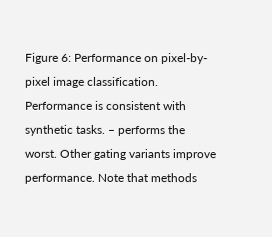Figure 6: Performance on pixel-by-pixel image classification. Performance is consistent with synthetic tasks. – performs the worst. Other gating variants improve performance. Note that methods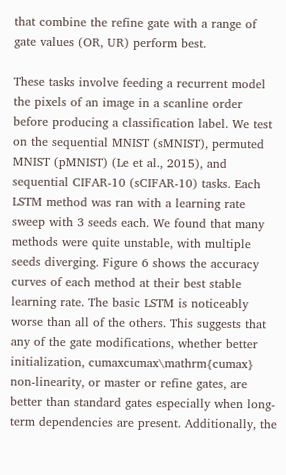that combine the refine gate with a range of gate values (OR, UR) perform best.

These tasks involve feeding a recurrent model the pixels of an image in a scanline order before producing a classification label. We test on the sequential MNIST (sMNIST), permuted MNIST (pMNIST) (Le et al., 2015), and sequential CIFAR-10 (sCIFAR-10) tasks. Each LSTM method was ran with a learning rate sweep with 3 seeds each. We found that many methods were quite unstable, with multiple seeds diverging. Figure 6 shows the accuracy curves of each method at their best stable learning rate. The basic LSTM is noticeably worse than all of the others. This suggests that any of the gate modifications, whether better initialization, cumaxcumax\mathrm{cumax} non-linearity, or master or refine gates, are better than standard gates especially when long-term dependencies are present. Additionally, the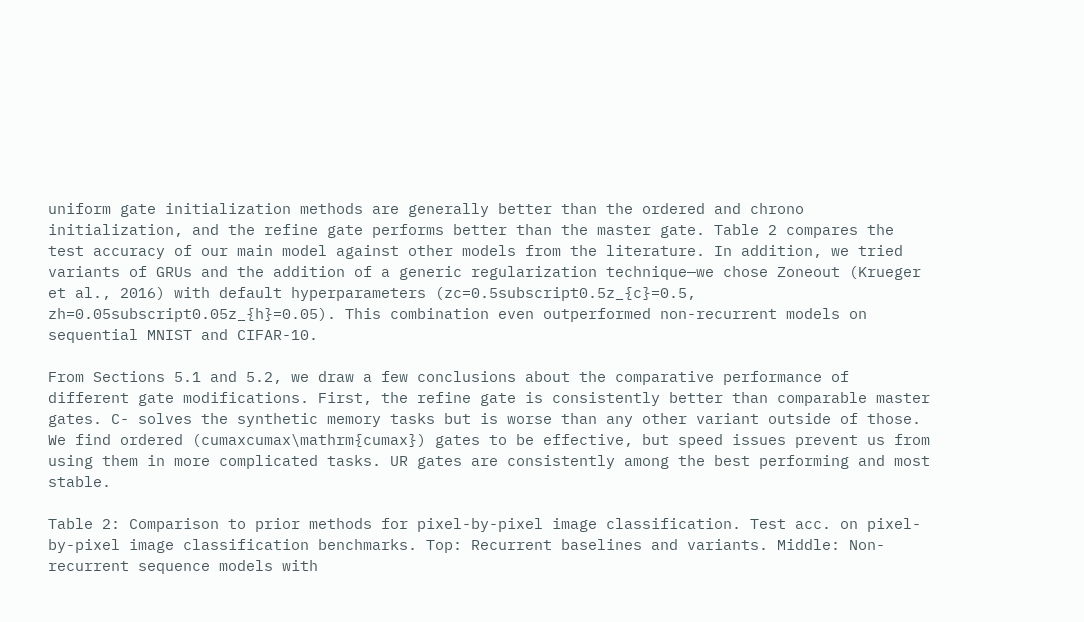uniform gate initialization methods are generally better than the ordered and chrono initialization, and the refine gate performs better than the master gate. Table 2 compares the test accuracy of our main model against other models from the literature. In addition, we tried variants of GRUs and the addition of a generic regularization technique—we chose Zoneout (Krueger et al., 2016) with default hyperparameters (zc=0.5subscript0.5z_{c}=0.5, zh=0.05subscript0.05z_{h}=0.05). This combination even outperformed non-recurrent models on sequential MNIST and CIFAR-10.

From Sections 5.1 and 5.2, we draw a few conclusions about the comparative performance of different gate modifications. First, the refine gate is consistently better than comparable master gates. C- solves the synthetic memory tasks but is worse than any other variant outside of those. We find ordered (cumaxcumax\mathrm{cumax}) gates to be effective, but speed issues prevent us from using them in more complicated tasks. UR gates are consistently among the best performing and most stable.

Table 2: Comparison to prior methods for pixel-by-pixel image classification. Test acc. on pixel-by-pixel image classification benchmarks. Top: Recurrent baselines and variants. Middle: Non-recurrent sequence models with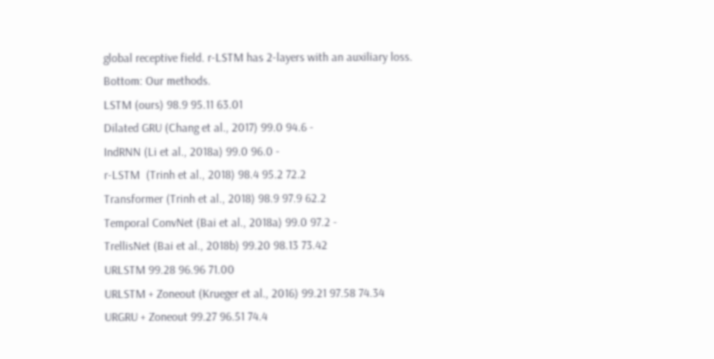global receptive field. r-LSTM has 2-layers with an auxiliary loss. Bottom: Our methods.
LSTM (ours) 98.9 95.11 63.01
Dilated GRU (Chang et al., 2017) 99.0 94.6 -
IndRNN (Li et al., 2018a) 99.0 96.0 -
r-LSTM  (Trinh et al., 2018) 98.4 95.2 72.2
Transformer (Trinh et al., 2018) 98.9 97.9 62.2
Temporal ConvNet (Bai et al., 2018a) 99.0 97.2 -
TrellisNet (Bai et al., 2018b) 99.20 98.13 73.42
URLSTM 99.28 96.96 71.00
URLSTM + Zoneout (Krueger et al., 2016) 99.21 97.58 74.34
URGRU + Zoneout 99.27 96.51 74.4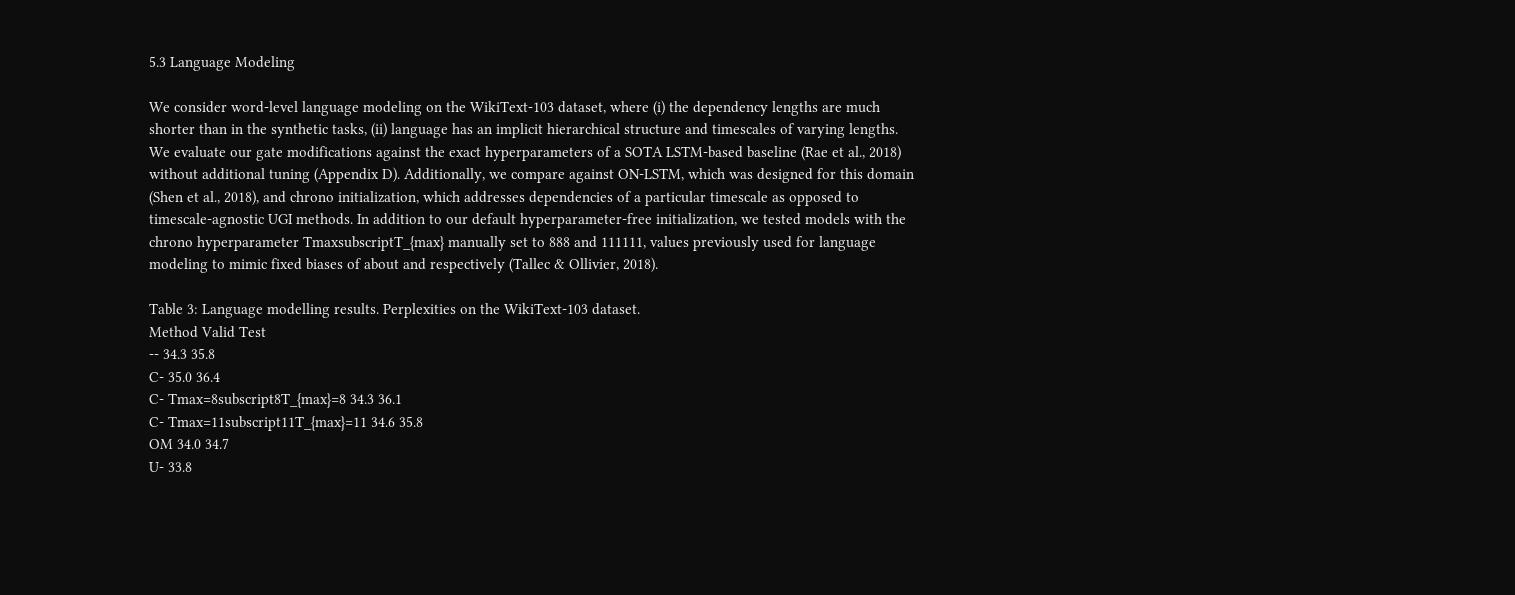5.3 Language Modeling

We consider word-level language modeling on the WikiText-103 dataset, where (i) the dependency lengths are much shorter than in the synthetic tasks, (ii) language has an implicit hierarchical structure and timescales of varying lengths. We evaluate our gate modifications against the exact hyperparameters of a SOTA LSTM-based baseline (Rae et al., 2018) without additional tuning (Appendix D). Additionally, we compare against ON-LSTM, which was designed for this domain (Shen et al., 2018), and chrono initialization, which addresses dependencies of a particular timescale as opposed to timescale-agnostic UGI methods. In addition to our default hyperparameter-free initialization, we tested models with the chrono hyperparameter TmaxsubscriptT_{max} manually set to 888 and 111111, values previously used for language modeling to mimic fixed biases of about and respectively (Tallec & Ollivier, 2018).

Table 3: Language modelling results. Perplexities on the WikiText-103 dataset.
Method Valid Test
-- 34.3 35.8
C- 35.0 36.4
C- Tmax=8subscript8T_{max}=8 34.3 36.1
C- Tmax=11subscript11T_{max}=11 34.6 35.8
OM 34.0 34.7
U- 33.8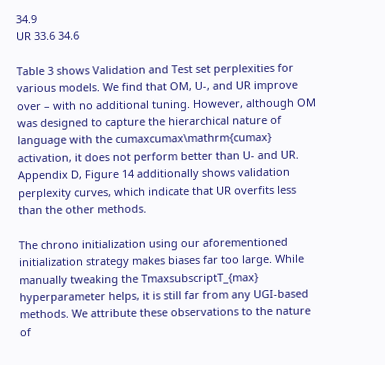34.9
UR 33.6 34.6

Table 3 shows Validation and Test set perplexities for various models. We find that OM, U-, and UR improve over – with no additional tuning. However, although OM was designed to capture the hierarchical nature of language with the cumaxcumax\mathrm{cumax} activation, it does not perform better than U- and UR. Appendix D, Figure 14 additionally shows validation perplexity curves, which indicate that UR overfits less than the other methods.

The chrono initialization using our aforementioned initialization strategy makes biases far too large. While manually tweaking the TmaxsubscriptT_{max} hyperparameter helps, it is still far from any UGI-based methods. We attribute these observations to the nature of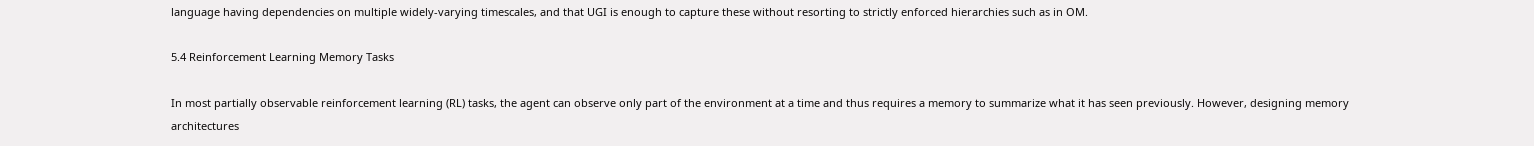language having dependencies on multiple widely-varying timescales, and that UGI is enough to capture these without resorting to strictly enforced hierarchies such as in OM.

5.4 Reinforcement Learning Memory Tasks

In most partially observable reinforcement learning (RL) tasks, the agent can observe only part of the environment at a time and thus requires a memory to summarize what it has seen previously. However, designing memory architectures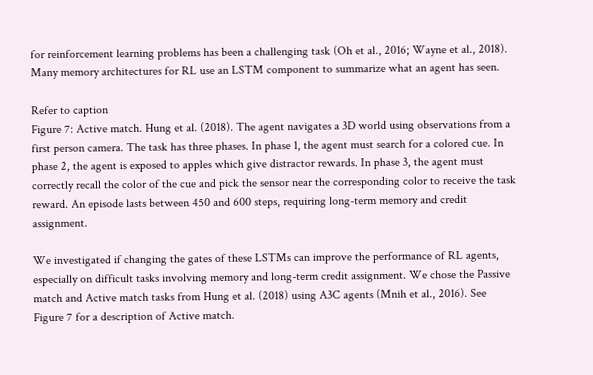for reinforcement learning problems has been a challenging task (Oh et al., 2016; Wayne et al., 2018). Many memory architectures for RL use an LSTM component to summarize what an agent has seen.

Refer to caption
Figure 7: Active match. Hung et al. (2018). The agent navigates a 3D world using observations from a first person camera. The task has three phases. In phase 1, the agent must search for a colored cue. In phase 2, the agent is exposed to apples which give distractor rewards. In phase 3, the agent must correctly recall the color of the cue and pick the sensor near the corresponding color to receive the task reward. An episode lasts between 450 and 600 steps, requiring long-term memory and credit assignment.

We investigated if changing the gates of these LSTMs can improve the performance of RL agents, especially on difficult tasks involving memory and long-term credit assignment. We chose the Passive match and Active match tasks from Hung et al. (2018) using A3C agents (Mnih et al., 2016). See Figure 7 for a description of Active match.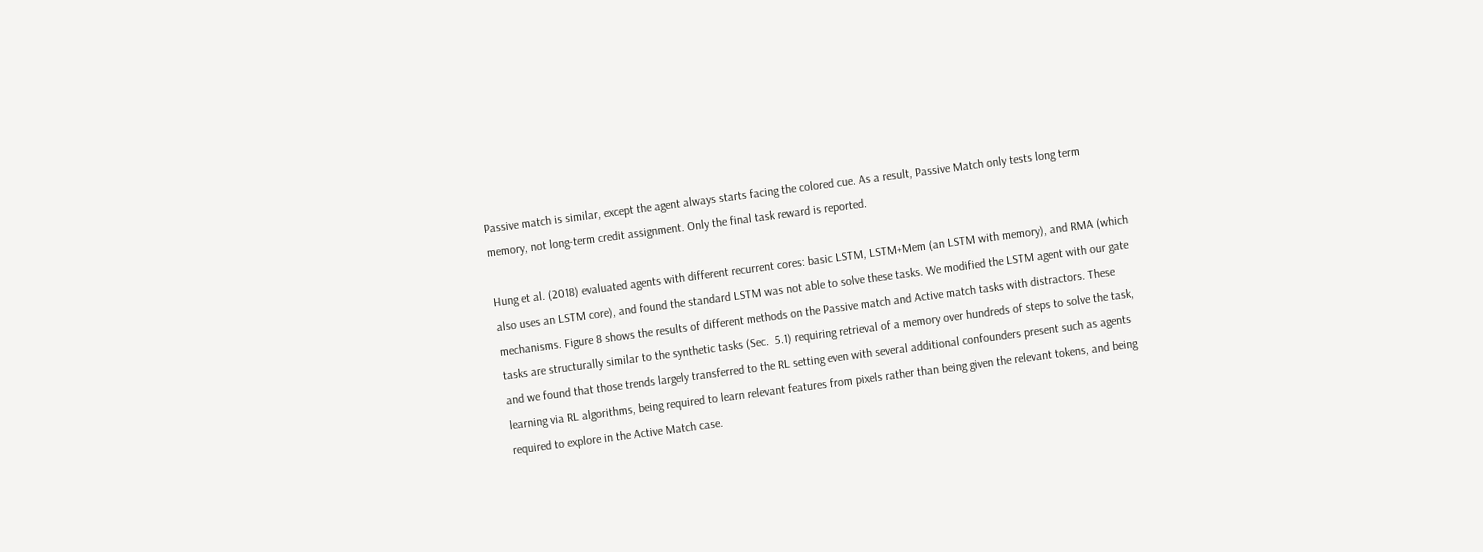Passive match is similar, except the agent always starts facing the colored cue. As a result, Passive Match only tests long term memory, not long-term credit assignment. Only the final task reward is reported.

Hung et al. (2018) evaluated agents with different recurrent cores: basic LSTM, LSTM+Mem (an LSTM with memory), and RMA (which also uses an LSTM core), and found the standard LSTM was not able to solve these tasks. We modified the LSTM agent with our gate mechanisms. Figure 8 shows the results of different methods on the Passive match and Active match tasks with distractors. These tasks are structurally similar to the synthetic tasks (Sec.  5.1) requiring retrieval of a memory over hundreds of steps to solve the task, and we found that those trends largely transferred to the RL setting even with several additional confounders present such as agents learning via RL algorithms, being required to learn relevant features from pixels rather than being given the relevant tokens, and being required to explore in the Active Match case.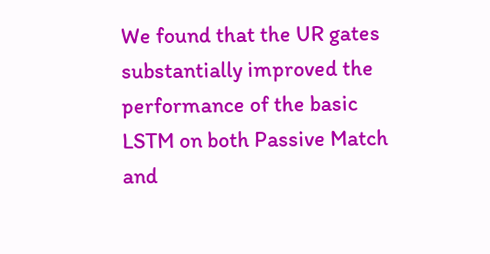We found that the UR gates substantially improved the performance of the basic LSTM on both Passive Match and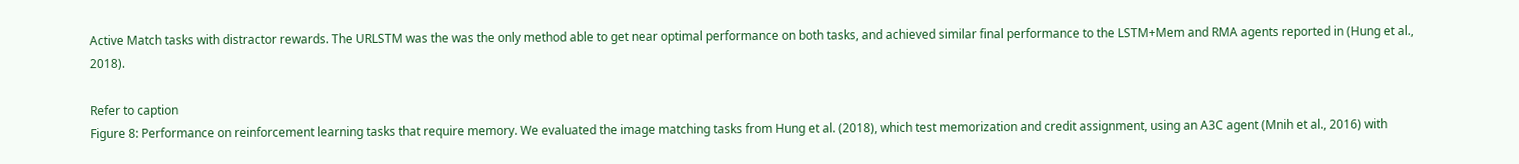Active Match tasks with distractor rewards. The URLSTM was the was the only method able to get near optimal performance on both tasks, and achieved similar final performance to the LSTM+Mem and RMA agents reported in (Hung et al., 2018).

Refer to caption
Figure 8: Performance on reinforcement learning tasks that require memory. We evaluated the image matching tasks from Hung et al. (2018), which test memorization and credit assignment, using an A3C agent (Mnih et al., 2016) with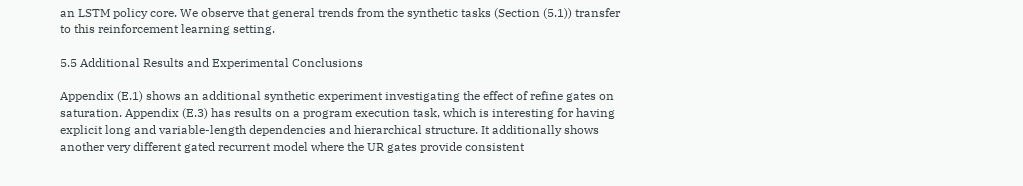an LSTM policy core. We observe that general trends from the synthetic tasks (Section (5.1)) transfer to this reinforcement learning setting.

5.5 Additional Results and Experimental Conclusions

Appendix (E.1) shows an additional synthetic experiment investigating the effect of refine gates on saturation. Appendix (E.3) has results on a program execution task, which is interesting for having explicit long and variable-length dependencies and hierarchical structure. It additionally shows another very different gated recurrent model where the UR gates provide consistent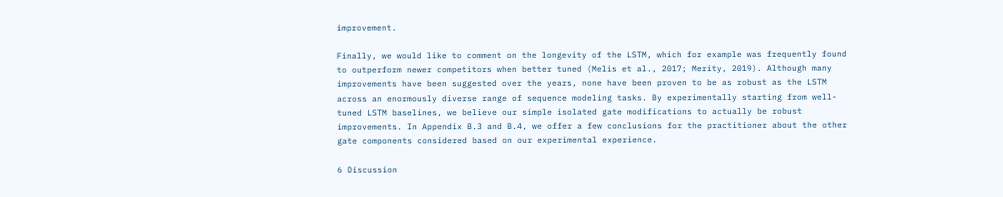improvement.

Finally, we would like to comment on the longevity of the LSTM, which for example was frequently found to outperform newer competitors when better tuned (Melis et al., 2017; Merity, 2019). Although many improvements have been suggested over the years, none have been proven to be as robust as the LSTM across an enormously diverse range of sequence modeling tasks. By experimentally starting from well-tuned LSTM baselines, we believe our simple isolated gate modifications to actually be robust improvements. In Appendix B.3 and B.4, we offer a few conclusions for the practitioner about the other gate components considered based on our experimental experience.

6 Discussion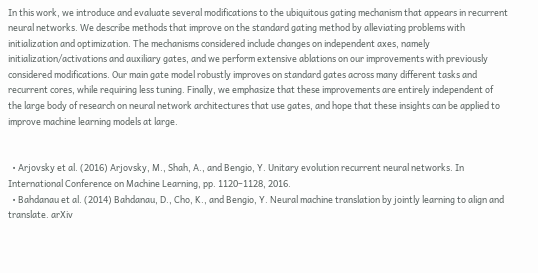In this work, we introduce and evaluate several modifications to the ubiquitous gating mechanism that appears in recurrent neural networks. We describe methods that improve on the standard gating method by alleviating problems with initialization and optimization. The mechanisms considered include changes on independent axes, namely initialization/activations and auxiliary gates, and we perform extensive ablations on our improvements with previously considered modifications. Our main gate model robustly improves on standard gates across many different tasks and recurrent cores, while requiring less tuning. Finally, we emphasize that these improvements are entirely independent of the large body of research on neural network architectures that use gates, and hope that these insights can be applied to improve machine learning models at large.


  • Arjovsky et al. (2016) Arjovsky, M., Shah, A., and Bengio, Y. Unitary evolution recurrent neural networks. In International Conference on Machine Learning, pp. 1120–1128, 2016.
  • Bahdanau et al. (2014) Bahdanau, D., Cho, K., and Bengio, Y. Neural machine translation by jointly learning to align and translate. arXiv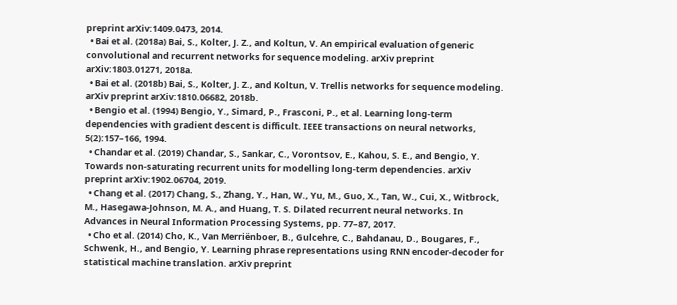preprint arXiv:1409.0473, 2014.
  • Bai et al. (2018a) Bai, S., Kolter, J. Z., and Koltun, V. An empirical evaluation of generic convolutional and recurrent networks for sequence modeling. arXiv preprint arXiv:1803.01271, 2018a.
  • Bai et al. (2018b) Bai, S., Kolter, J. Z., and Koltun, V. Trellis networks for sequence modeling. arXiv preprint arXiv:1810.06682, 2018b.
  • Bengio et al. (1994) Bengio, Y., Simard, P., Frasconi, P., et al. Learning long-term dependencies with gradient descent is difficult. IEEE transactions on neural networks, 5(2):157–166, 1994.
  • Chandar et al. (2019) Chandar, S., Sankar, C., Vorontsov, E., Kahou, S. E., and Bengio, Y. Towards non-saturating recurrent units for modelling long-term dependencies. arXiv preprint arXiv:1902.06704, 2019.
  • Chang et al. (2017) Chang, S., Zhang, Y., Han, W., Yu, M., Guo, X., Tan, W., Cui, X., Witbrock, M., Hasegawa-Johnson, M. A., and Huang, T. S. Dilated recurrent neural networks. In Advances in Neural Information Processing Systems, pp. 77–87, 2017.
  • Cho et al. (2014) Cho, K., Van Merriënboer, B., Gulcehre, C., Bahdanau, D., Bougares, F., Schwenk, H., and Bengio, Y. Learning phrase representations using RNN encoder-decoder for statistical machine translation. arXiv preprint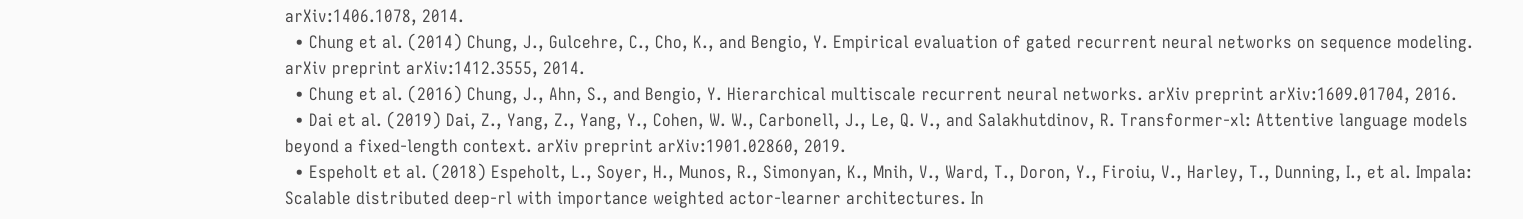arXiv:1406.1078, 2014.
  • Chung et al. (2014) Chung, J., Gulcehre, C., Cho, K., and Bengio, Y. Empirical evaluation of gated recurrent neural networks on sequence modeling. arXiv preprint arXiv:1412.3555, 2014.
  • Chung et al. (2016) Chung, J., Ahn, S., and Bengio, Y. Hierarchical multiscale recurrent neural networks. arXiv preprint arXiv:1609.01704, 2016.
  • Dai et al. (2019) Dai, Z., Yang, Z., Yang, Y., Cohen, W. W., Carbonell, J., Le, Q. V., and Salakhutdinov, R. Transformer-xl: Attentive language models beyond a fixed-length context. arXiv preprint arXiv:1901.02860, 2019.
  • Espeholt et al. (2018) Espeholt, L., Soyer, H., Munos, R., Simonyan, K., Mnih, V., Ward, T., Doron, Y., Firoiu, V., Harley, T., Dunning, I., et al. Impala: Scalable distributed deep-rl with importance weighted actor-learner architectures. In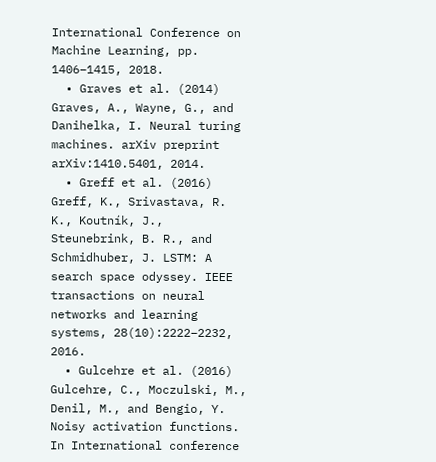International Conference on Machine Learning, pp. 1406–1415, 2018.
  • Graves et al. (2014) Graves, A., Wayne, G., and Danihelka, I. Neural turing machines. arXiv preprint arXiv:1410.5401, 2014.
  • Greff et al. (2016) Greff, K., Srivastava, R. K., Koutník, J., Steunebrink, B. R., and Schmidhuber, J. LSTM: A search space odyssey. IEEE transactions on neural networks and learning systems, 28(10):2222–2232, 2016.
  • Gulcehre et al. (2016) Gulcehre, C., Moczulski, M., Denil, M., and Bengio, Y. Noisy activation functions. In International conference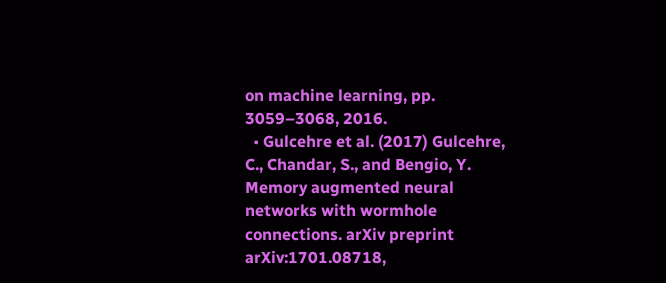on machine learning, pp. 3059–3068, 2016.
  • Gulcehre et al. (2017) Gulcehre, C., Chandar, S., and Bengio, Y. Memory augmented neural networks with wormhole connections. arXiv preprint arXiv:1701.08718,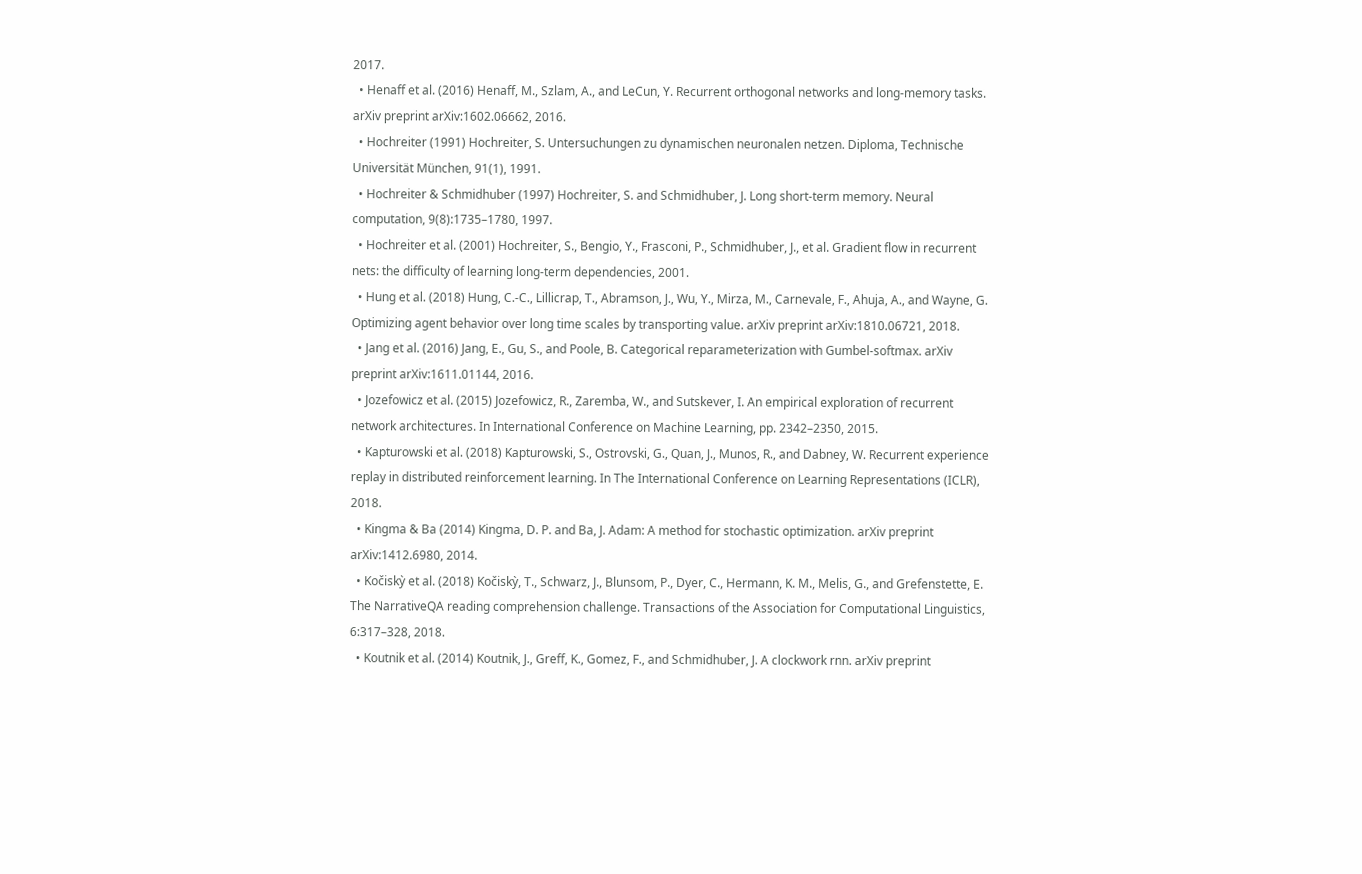2017.
  • Henaff et al. (2016) Henaff, M., Szlam, A., and LeCun, Y. Recurrent orthogonal networks and long-memory tasks. arXiv preprint arXiv:1602.06662, 2016.
  • Hochreiter (1991) Hochreiter, S. Untersuchungen zu dynamischen neuronalen netzen. Diploma, Technische Universität München, 91(1), 1991.
  • Hochreiter & Schmidhuber (1997) Hochreiter, S. and Schmidhuber, J. Long short-term memory. Neural computation, 9(8):1735–1780, 1997.
  • Hochreiter et al. (2001) Hochreiter, S., Bengio, Y., Frasconi, P., Schmidhuber, J., et al. Gradient flow in recurrent nets: the difficulty of learning long-term dependencies, 2001.
  • Hung et al. (2018) Hung, C.-C., Lillicrap, T., Abramson, J., Wu, Y., Mirza, M., Carnevale, F., Ahuja, A., and Wayne, G. Optimizing agent behavior over long time scales by transporting value. arXiv preprint arXiv:1810.06721, 2018.
  • Jang et al. (2016) Jang, E., Gu, S., and Poole, B. Categorical reparameterization with Gumbel-softmax. arXiv preprint arXiv:1611.01144, 2016.
  • Jozefowicz et al. (2015) Jozefowicz, R., Zaremba, W., and Sutskever, I. An empirical exploration of recurrent network architectures. In International Conference on Machine Learning, pp. 2342–2350, 2015.
  • Kapturowski et al. (2018) Kapturowski, S., Ostrovski, G., Quan, J., Munos, R., and Dabney, W. Recurrent experience replay in distributed reinforcement learning. In The International Conference on Learning Representations (ICLR), 2018.
  • Kingma & Ba (2014) Kingma, D. P. and Ba, J. Adam: A method for stochastic optimization. arXiv preprint arXiv:1412.6980, 2014.
  • Kočiskỳ et al. (2018) Kočiskỳ, T., Schwarz, J., Blunsom, P., Dyer, C., Hermann, K. M., Melis, G., and Grefenstette, E. The NarrativeQA reading comprehension challenge. Transactions of the Association for Computational Linguistics, 6:317–328, 2018.
  • Koutnik et al. (2014) Koutnik, J., Greff, K., Gomez, F., and Schmidhuber, J. A clockwork rnn. arXiv preprint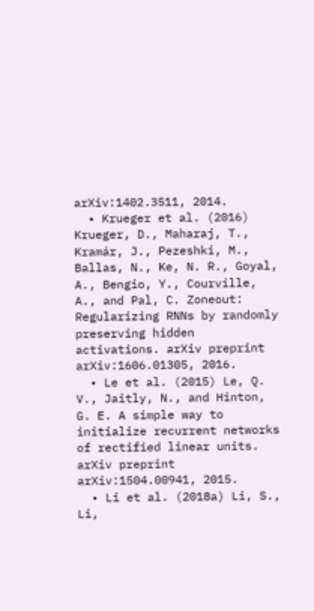arXiv:1402.3511, 2014.
  • Krueger et al. (2016) Krueger, D., Maharaj, T., Kramár, J., Pezeshki, M., Ballas, N., Ke, N. R., Goyal, A., Bengio, Y., Courville, A., and Pal, C. Zoneout: Regularizing RNNs by randomly preserving hidden activations. arXiv preprint arXiv:1606.01305, 2016.
  • Le et al. (2015) Le, Q. V., Jaitly, N., and Hinton, G. E. A simple way to initialize recurrent networks of rectified linear units. arXiv preprint arXiv:1504.00941, 2015.
  • Li et al. (2018a) Li, S., Li,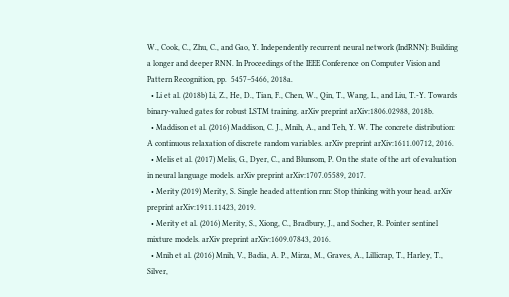W., Cook, C., Zhu, C., and Gao, Y. Independently recurrent neural network (IndRNN): Building a longer and deeper RNN. In Proceedings of the IEEE Conference on Computer Vision and Pattern Recognition, pp.  5457–5466, 2018a.
  • Li et al. (2018b) Li, Z., He, D., Tian, F., Chen, W., Qin, T., Wang, L., and Liu, T.-Y. Towards binary-valued gates for robust LSTM training. arXiv preprint arXiv:1806.02988, 2018b.
  • Maddison et al. (2016) Maddison, C. J., Mnih, A., and Teh, Y. W. The concrete distribution: A continuous relaxation of discrete random variables. arXiv preprint arXiv:1611.00712, 2016.
  • Melis et al. (2017) Melis, G., Dyer, C., and Blunsom, P. On the state of the art of evaluation in neural language models. arXiv preprint arXiv:1707.05589, 2017.
  • Merity (2019) Merity, S. Single headed attention rnn: Stop thinking with your head. arXiv preprint arXiv:1911.11423, 2019.
  • Merity et al. (2016) Merity, S., Xiong, C., Bradbury, J., and Socher, R. Pointer sentinel mixture models. arXiv preprint arXiv:1609.07843, 2016.
  • Mnih et al. (2016) Mnih, V., Badia, A. P., Mirza, M., Graves, A., Lillicrap, T., Harley, T., Silver,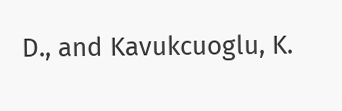D., and Kavukcuoglu, K.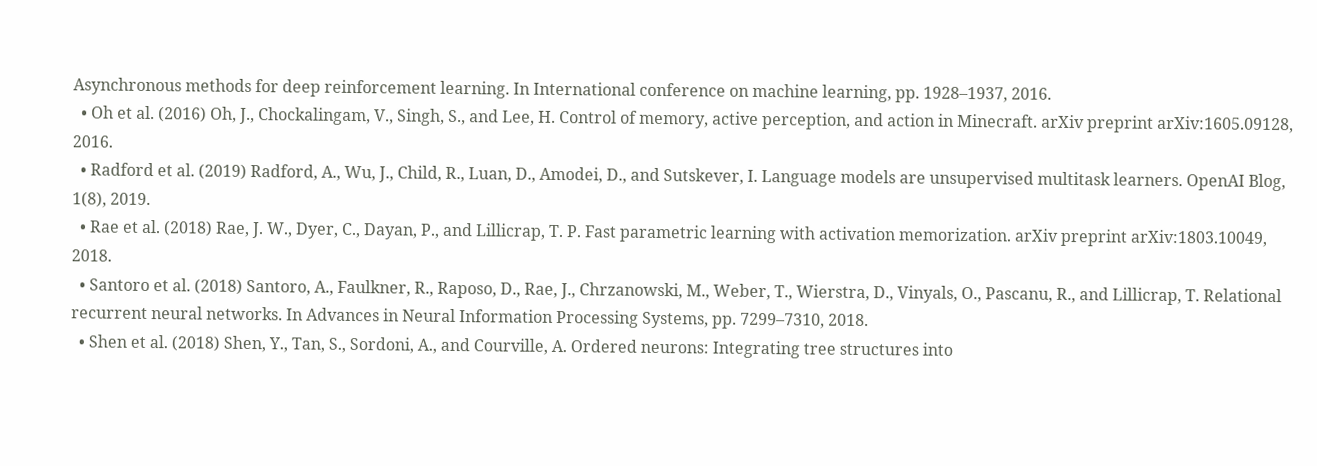Asynchronous methods for deep reinforcement learning. In International conference on machine learning, pp. 1928–1937, 2016.
  • Oh et al. (2016) Oh, J., Chockalingam, V., Singh, S., and Lee, H. Control of memory, active perception, and action in Minecraft. arXiv preprint arXiv:1605.09128, 2016.
  • Radford et al. (2019) Radford, A., Wu, J., Child, R., Luan, D., Amodei, D., and Sutskever, I. Language models are unsupervised multitask learners. OpenAI Blog, 1(8), 2019.
  • Rae et al. (2018) Rae, J. W., Dyer, C., Dayan, P., and Lillicrap, T. P. Fast parametric learning with activation memorization. arXiv preprint arXiv:1803.10049, 2018.
  • Santoro et al. (2018) Santoro, A., Faulkner, R., Raposo, D., Rae, J., Chrzanowski, M., Weber, T., Wierstra, D., Vinyals, O., Pascanu, R., and Lillicrap, T. Relational recurrent neural networks. In Advances in Neural Information Processing Systems, pp. 7299–7310, 2018.
  • Shen et al. (2018) Shen, Y., Tan, S., Sordoni, A., and Courville, A. Ordered neurons: Integrating tree structures into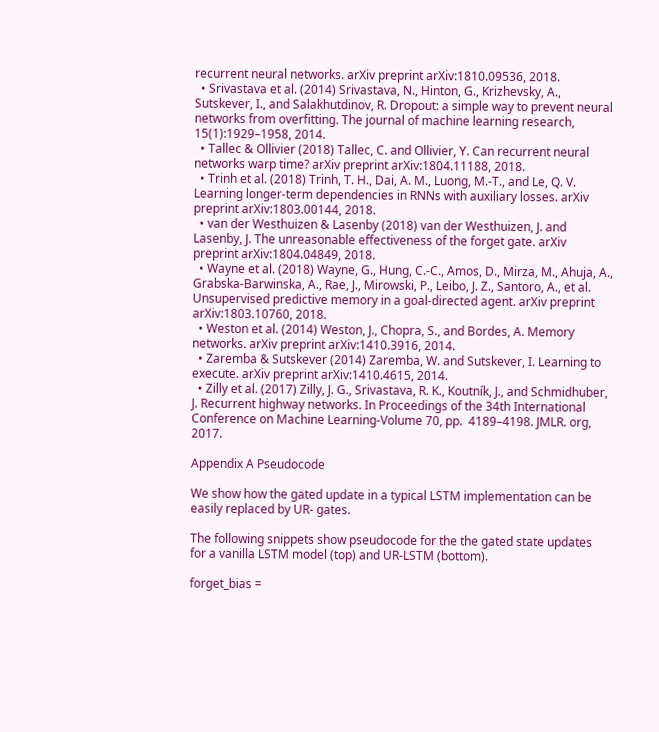recurrent neural networks. arXiv preprint arXiv:1810.09536, 2018.
  • Srivastava et al. (2014) Srivastava, N., Hinton, G., Krizhevsky, A., Sutskever, I., and Salakhutdinov, R. Dropout: a simple way to prevent neural networks from overfitting. The journal of machine learning research, 15(1):1929–1958, 2014.
  • Tallec & Ollivier (2018) Tallec, C. and Ollivier, Y. Can recurrent neural networks warp time? arXiv preprint arXiv:1804.11188, 2018.
  • Trinh et al. (2018) Trinh, T. H., Dai, A. M., Luong, M.-T., and Le, Q. V. Learning longer-term dependencies in RNNs with auxiliary losses. arXiv preprint arXiv:1803.00144, 2018.
  • van der Westhuizen & Lasenby (2018) van der Westhuizen, J. and Lasenby, J. The unreasonable effectiveness of the forget gate. arXiv preprint arXiv:1804.04849, 2018.
  • Wayne et al. (2018) Wayne, G., Hung, C.-C., Amos, D., Mirza, M., Ahuja, A., Grabska-Barwinska, A., Rae, J., Mirowski, P., Leibo, J. Z., Santoro, A., et al. Unsupervised predictive memory in a goal-directed agent. arXiv preprint arXiv:1803.10760, 2018.
  • Weston et al. (2014) Weston, J., Chopra, S., and Bordes, A. Memory networks. arXiv preprint arXiv:1410.3916, 2014.
  • Zaremba & Sutskever (2014) Zaremba, W. and Sutskever, I. Learning to execute. arXiv preprint arXiv:1410.4615, 2014.
  • Zilly et al. (2017) Zilly, J. G., Srivastava, R. K., Koutník, J., and Schmidhuber, J. Recurrent highway networks. In Proceedings of the 34th International Conference on Machine Learning-Volume 70, pp.  4189–4198. JMLR. org, 2017.

Appendix A Pseudocode

We show how the gated update in a typical LSTM implementation can be easily replaced by UR- gates.

The following snippets show pseudocode for the the gated state updates for a vanilla LSTM model (top) and UR-LSTM (bottom).

forget_bias =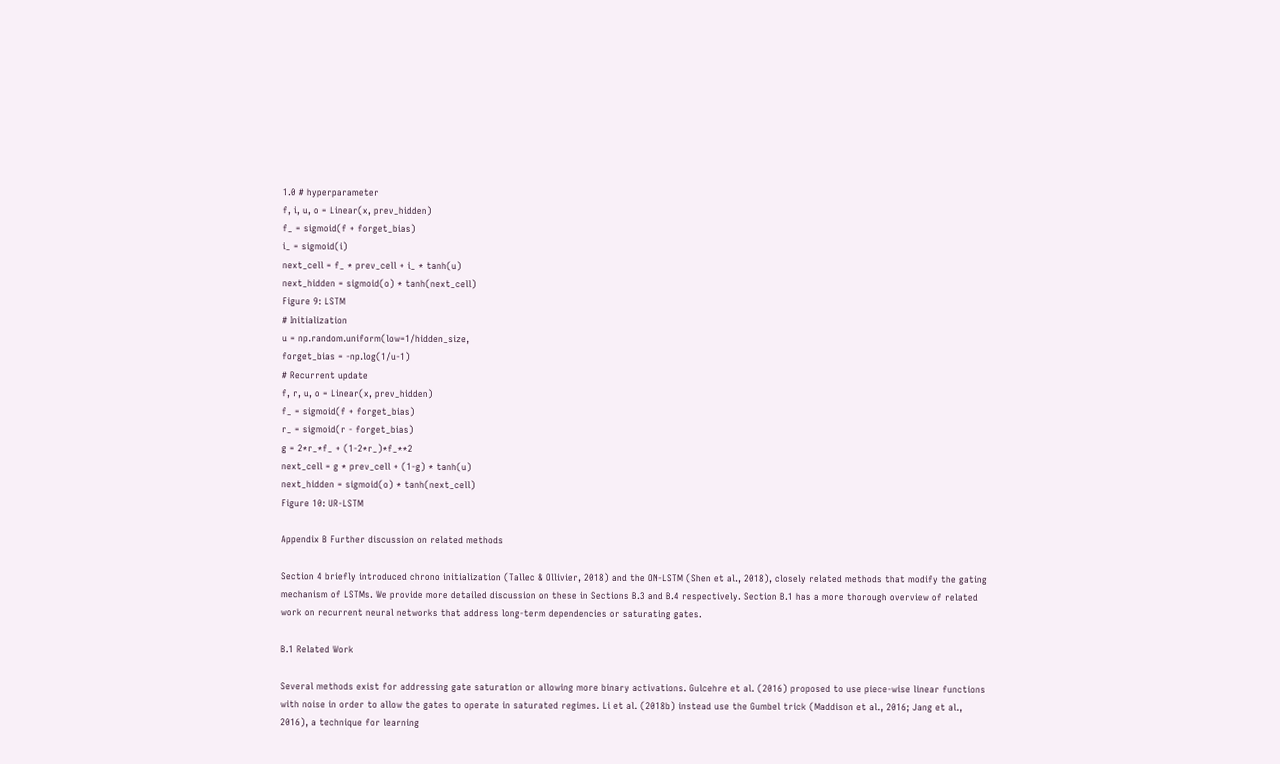1.0 # hyperparameter
f, i, u, o = Linear(x, prev_hidden)
f_ = sigmoid(f + forget_bias)
i_ = sigmoid(i)
next_cell = f_ * prev_cell + i_ * tanh(u)
next_hidden = sigmoid(o) * tanh(next_cell)
Figure 9: LSTM
# Initialization
u = np.random.uniform(low=1/hidden_size,
forget_bias = -np.log(1/u-1)
# Recurrent update
f, r, u, o = Linear(x, prev_hidden)
f_ = sigmoid(f + forget_bias)
r_ = sigmoid(r - forget_bias)
g = 2*r_*f_ + (1-2*r_)*f_**2
next_cell = g * prev_cell + (1-g) * tanh(u)
next_hidden = sigmoid(o) * tanh(next_cell)
Figure 10: UR-LSTM

Appendix B Further discussion on related methods

Section 4 briefly introduced chrono initialization (Tallec & Ollivier, 2018) and the ON-LSTM (Shen et al., 2018), closely related methods that modify the gating mechanism of LSTMs. We provide more detailed discussion on these in Sections B.3 and B.4 respectively. Section B.1 has a more thorough overview of related work on recurrent neural networks that address long-term dependencies or saturating gates.

B.1 Related Work

Several methods exist for addressing gate saturation or allowing more binary activations. Gulcehre et al. (2016) proposed to use piece-wise linear functions with noise in order to allow the gates to operate in saturated regimes. Li et al. (2018b) instead use the Gumbel trick (Maddison et al., 2016; Jang et al., 2016), a technique for learning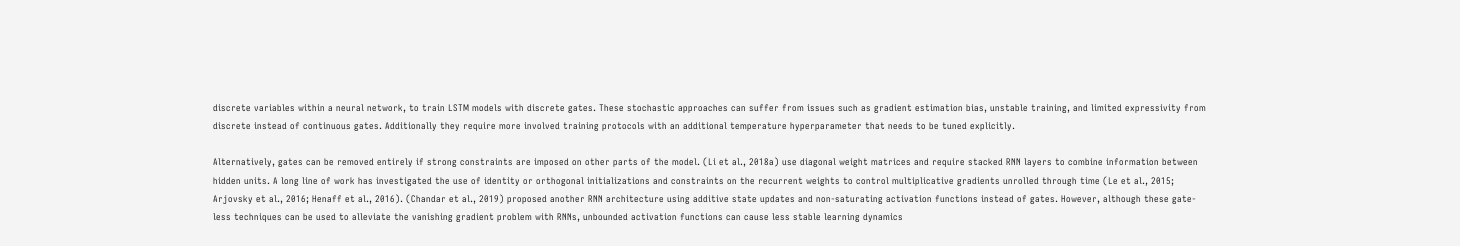discrete variables within a neural network, to train LSTM models with discrete gates. These stochastic approaches can suffer from issues such as gradient estimation bias, unstable training, and limited expressivity from discrete instead of continuous gates. Additionally they require more involved training protocols with an additional temperature hyperparameter that needs to be tuned explicitly.

Alternatively, gates can be removed entirely if strong constraints are imposed on other parts of the model. (Li et al., 2018a) use diagonal weight matrices and require stacked RNN layers to combine information between hidden units. A long line of work has investigated the use of identity or orthogonal initializations and constraints on the recurrent weights to control multiplicative gradients unrolled through time (Le et al., 2015; Arjovsky et al., 2016; Henaff et al., 2016). (Chandar et al., 2019) proposed another RNN architecture using additive state updates and non-saturating activation functions instead of gates. However, although these gate-less techniques can be used to alleviate the vanishing gradient problem with RNNs, unbounded activation functions can cause less stable learning dynamics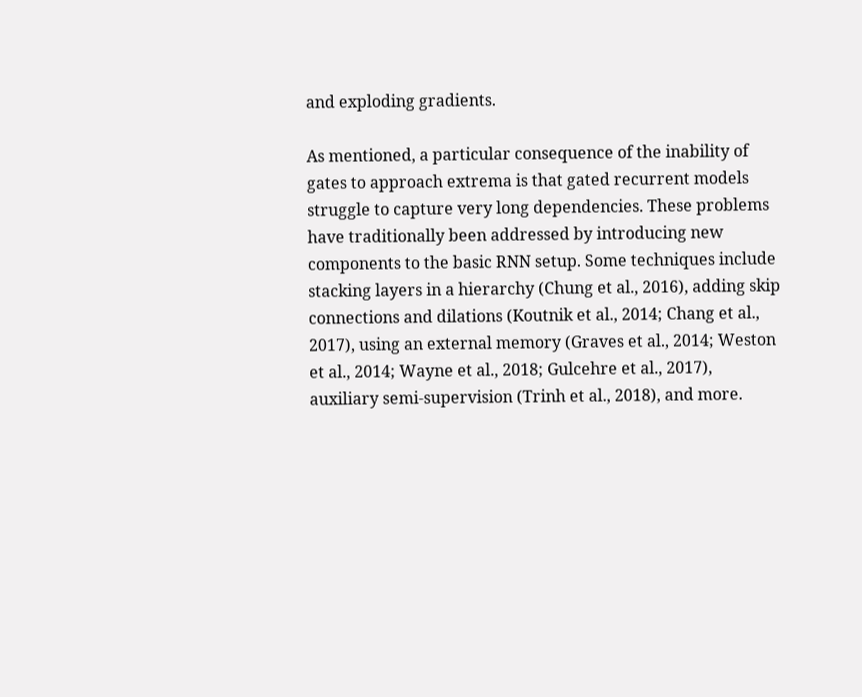and exploding gradients.

As mentioned, a particular consequence of the inability of gates to approach extrema is that gated recurrent models struggle to capture very long dependencies. These problems have traditionally been addressed by introducing new components to the basic RNN setup. Some techniques include stacking layers in a hierarchy (Chung et al., 2016), adding skip connections and dilations (Koutnik et al., 2014; Chang et al., 2017), using an external memory (Graves et al., 2014; Weston et al., 2014; Wayne et al., 2018; Gulcehre et al., 2017), auxiliary semi-supervision (Trinh et al., 2018), and more.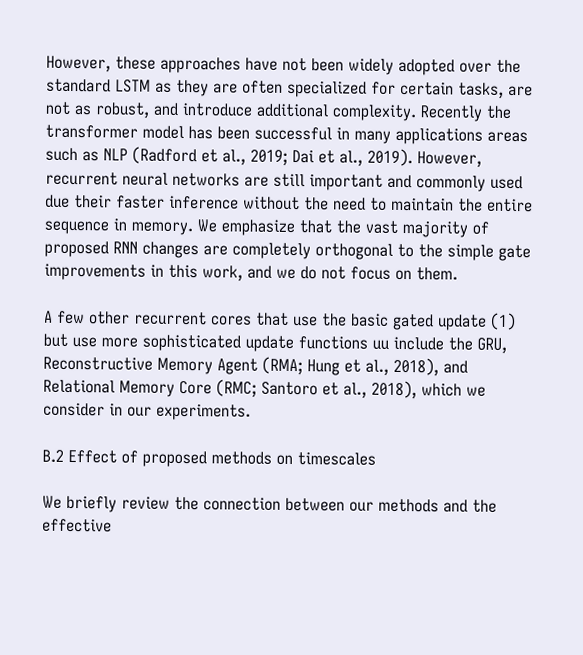However, these approaches have not been widely adopted over the standard LSTM as they are often specialized for certain tasks, are not as robust, and introduce additional complexity. Recently the transformer model has been successful in many applications areas such as NLP (Radford et al., 2019; Dai et al., 2019). However, recurrent neural networks are still important and commonly used due their faster inference without the need to maintain the entire sequence in memory. We emphasize that the vast majority of proposed RNN changes are completely orthogonal to the simple gate improvements in this work, and we do not focus on them.

A few other recurrent cores that use the basic gated update (1) but use more sophisticated update functions uu include the GRU, Reconstructive Memory Agent (RMA; Hung et al., 2018), and Relational Memory Core (RMC; Santoro et al., 2018), which we consider in our experiments.

B.2 Effect of proposed methods on timescales

We briefly review the connection between our methods and the effective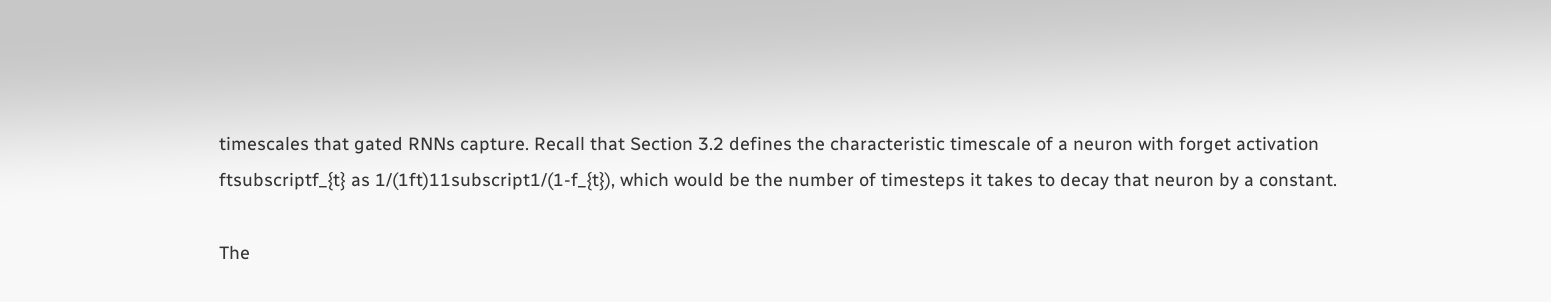timescales that gated RNNs capture. Recall that Section 3.2 defines the characteristic timescale of a neuron with forget activation ftsubscriptf_{t} as 1/(1ft)11subscript1/(1-f_{t}), which would be the number of timesteps it takes to decay that neuron by a constant.

The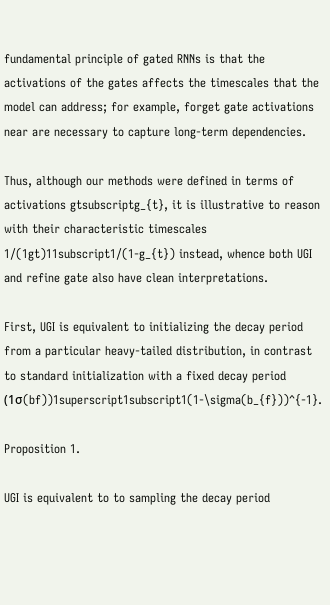fundamental principle of gated RNNs is that the activations of the gates affects the timescales that the model can address; for example, forget gate activations near are necessary to capture long-term dependencies.

Thus, although our methods were defined in terms of activations gtsubscriptg_{t}, it is illustrative to reason with their characteristic timescales 1/(1gt)11subscript1/(1-g_{t}) instead, whence both UGI and refine gate also have clean interpretations.

First, UGI is equivalent to initializing the decay period from a particular heavy-tailed distribution, in contrast to standard initialization with a fixed decay period (1σ(bf))1superscript1subscript1(1-\sigma(b_{f}))^{-1}.

Proposition 1.

UGI is equivalent to to sampling the decay period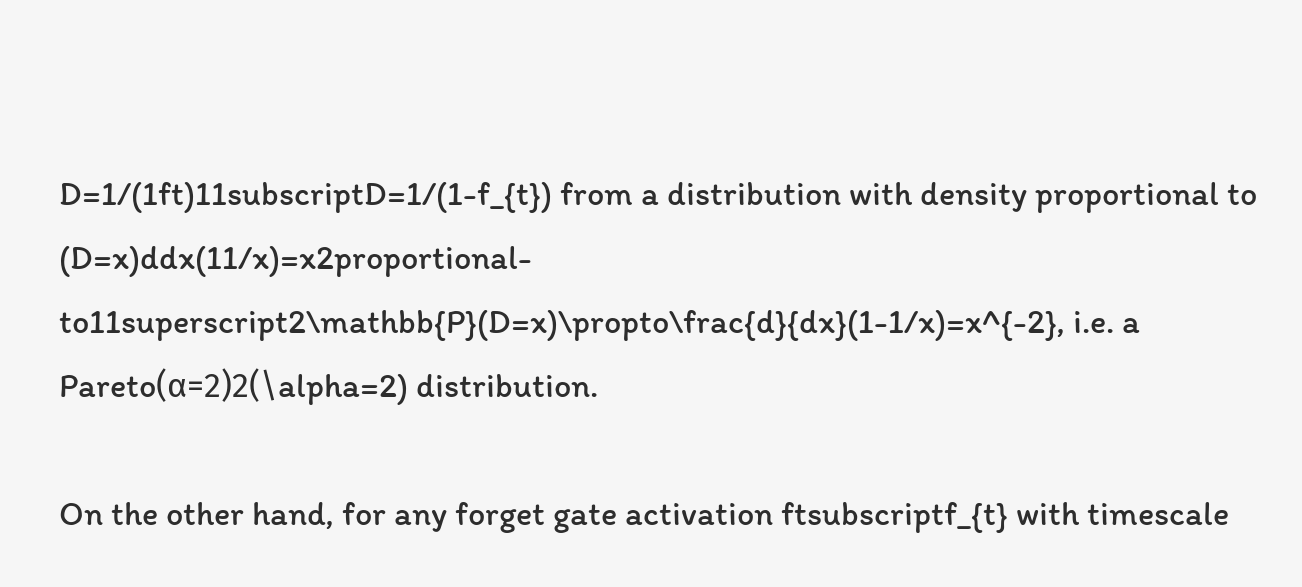D=1/(1ft)11subscriptD=1/(1-f_{t}) from a distribution with density proportional to (D=x)ddx(11/x)=x2proportional-to11superscript2\mathbb{P}(D=x)\propto\frac{d}{dx}(1-1/x)=x^{-2}, i.e. a Pareto(α=2)2(\alpha=2) distribution.

On the other hand, for any forget gate activation ftsubscriptf_{t} with timescale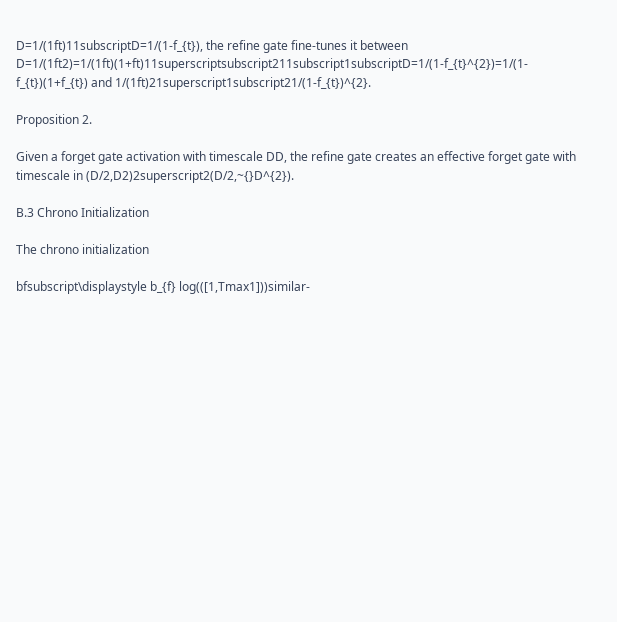D=1/(1ft)11subscriptD=1/(1-f_{t}), the refine gate fine-tunes it between D=1/(1ft2)=1/(1ft)(1+ft)11superscriptsubscript211subscript1subscriptD=1/(1-f_{t}^{2})=1/(1-f_{t})(1+f_{t}) and 1/(1ft)21superscript1subscript21/(1-f_{t})^{2}.

Proposition 2.

Given a forget gate activation with timescale DD, the refine gate creates an effective forget gate with timescale in (D/2,D2)2superscript2(D/2,~{}D^{2}).

B.3 Chrono Initialization

The chrono initialization

bfsubscript\displaystyle b_{f} log(([1,Tmax1]))similar-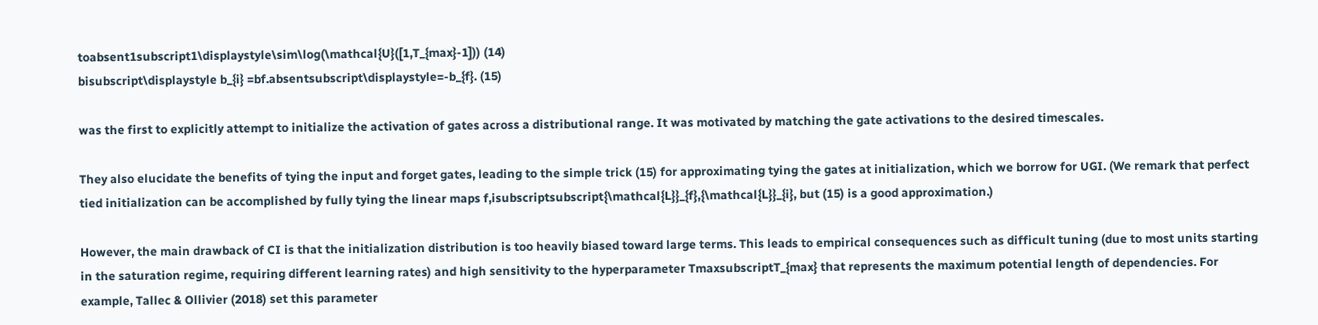toabsent1subscript1\displaystyle\sim\log(\mathcal{U}([1,T_{max}-1])) (14)
bisubscript\displaystyle b_{i} =bf.absentsubscript\displaystyle=-b_{f}. (15)

was the first to explicitly attempt to initialize the activation of gates across a distributional range. It was motivated by matching the gate activations to the desired timescales.

They also elucidate the benefits of tying the input and forget gates, leading to the simple trick (15) for approximating tying the gates at initialization, which we borrow for UGI. (We remark that perfect tied initialization can be accomplished by fully tying the linear maps f,isubscriptsubscript{\mathcal{L}}_{f},{\mathcal{L}}_{i}, but (15) is a good approximation.)

However, the main drawback of CI is that the initialization distribution is too heavily biased toward large terms. This leads to empirical consequences such as difficult tuning (due to most units starting in the saturation regime, requiring different learning rates) and high sensitivity to the hyperparameter TmaxsubscriptT_{max} that represents the maximum potential length of dependencies. For example, Tallec & Ollivier (2018) set this parameter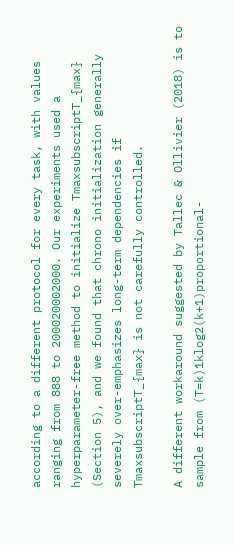according to a different protocol for every task, with values ranging from 888 to 200020002000. Our experiments used a hyperparameter-free method to initialize TmaxsubscriptT_{max} (Section 5), and we found that chrono initialization generally severely over-emphasizes long-term dependencies if TmaxsubscriptT_{max} is not carefully controlled.

A different workaround suggested by Tallec & Ollivier (2018) is to sample from (T=k)1klog2(k+1)proportional-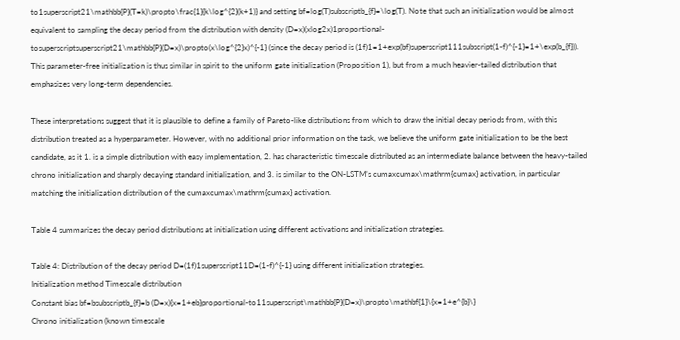to1superscript21\mathbb{P}(T=k)\propto\frac{1}{k\log^{2}(k+1)} and setting bf=log(T)subscriptb_{f}=\log(T). Note that such an initialization would be almost equivalent to sampling the decay period from the distribution with density (D=x)(xlog2x)1proportional-tosuperscriptsuperscript21\mathbb{P}(D=x)\propto(x\log^{2}x)^{-1} (since the decay period is (1f)1=1+exp(bf)superscript111subscript(1-f)^{-1}=1+\exp(b_{f})). This parameter-free initialization is thus similar in spirit to the uniform gate initialization (Proposition 1), but from a much heavier-tailed distribution that emphasizes very long-term dependencies.

These interpretations suggest that it is plausible to define a family of Pareto-like distributions from which to draw the initial decay periods from, with this distribution treated as a hyperparameter. However, with no additional prior information on the task, we believe the uniform gate initialization to be the best candidate, as it 1. is a simple distribution with easy implementation, 2. has characteristic timescale distributed as an intermediate balance between the heavy-tailed chrono initialization and sharply decaying standard initialization, and 3. is similar to the ON-LSTM’s cumaxcumax\mathrm{cumax} activation, in particular matching the initialization distribution of the cumaxcumax\mathrm{cumax} activation.

Table 4 summarizes the decay period distributions at initialization using different activations and initialization strategies.

Table 4: Distribution of the decay period D=(1f)1superscript11D=(1-f)^{-1} using different initialization strategies.
Initialization method Timescale distribution
Constant bias bf=bsubscriptb_{f}=b (D=x){x=1+eb}proportional-to11superscript\mathbb{P}(D=x)\propto\mathbf{1}\{x=1+e^{b}\}
Chrono initialization (known timescale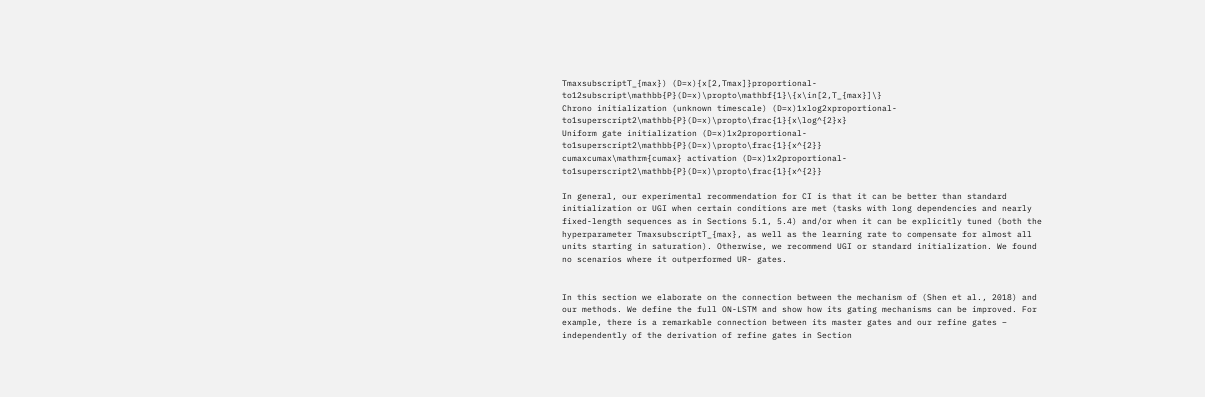TmaxsubscriptT_{max}) (D=x){x[2,Tmax]}proportional-to12subscript\mathbb{P}(D=x)\propto\mathbf{1}\{x\in[2,T_{max}]\}
Chrono initialization (unknown timescale) (D=x)1xlog2xproportional-to1superscript2\mathbb{P}(D=x)\propto\frac{1}{x\log^{2}x}
Uniform gate initialization (D=x)1x2proportional-to1superscript2\mathbb{P}(D=x)\propto\frac{1}{x^{2}}
cumaxcumax\mathrm{cumax} activation (D=x)1x2proportional-to1superscript2\mathbb{P}(D=x)\propto\frac{1}{x^{2}}

In general, our experimental recommendation for CI is that it can be better than standard initialization or UGI when certain conditions are met (tasks with long dependencies and nearly fixed-length sequences as in Sections 5.1, 5.4) and/or when it can be explicitly tuned (both the hyperparameter TmaxsubscriptT_{max}, as well as the learning rate to compensate for almost all units starting in saturation). Otherwise, we recommend UGI or standard initialization. We found no scenarios where it outperformed UR- gates.


In this section we elaborate on the connection between the mechanism of (Shen et al., 2018) and our methods. We define the full ON-LSTM and show how its gating mechanisms can be improved. For example, there is a remarkable connection between its master gates and our refine gates – independently of the derivation of refine gates in Section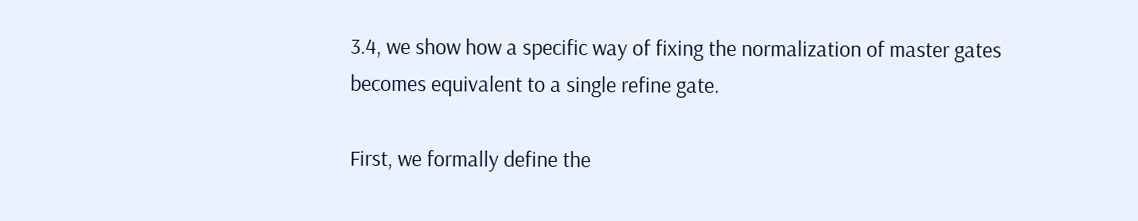3.4, we show how a specific way of fixing the normalization of master gates becomes equivalent to a single refine gate.

First, we formally define the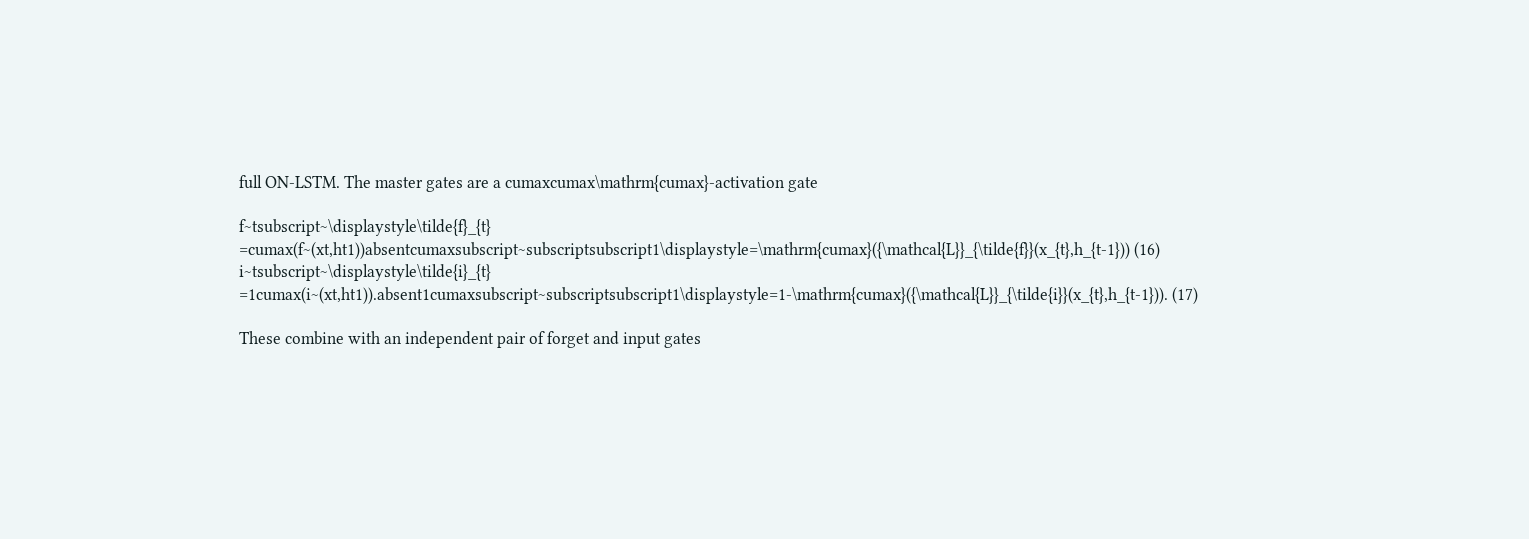full ON-LSTM. The master gates are a cumaxcumax\mathrm{cumax}-activation gate

f~tsubscript~\displaystyle\tilde{f}_{t} =cumax(f~(xt,ht1))absentcumaxsubscript~subscriptsubscript1\displaystyle=\mathrm{cumax}({\mathcal{L}}_{\tilde{f}}(x_{t},h_{t-1})) (16)
i~tsubscript~\displaystyle\tilde{i}_{t} =1cumax(i~(xt,ht1)).absent1cumaxsubscript~subscriptsubscript1\displaystyle=1-\mathrm{cumax}({\mathcal{L}}_{\tilde{i}}(x_{t},h_{t-1})). (17)

These combine with an independent pair of forget and input gates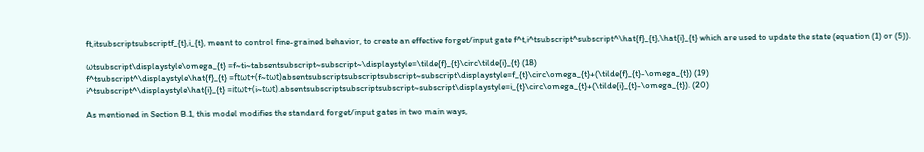ft,itsubscriptsubscriptf_{t},i_{t}, meant to control fine-grained behavior, to create an effective forget/input gate f^t,i^tsubscript^subscript^\hat{f}_{t},\hat{i}_{t} which are used to update the state (equation (1) or (5)).

ωtsubscript\displaystyle\omega_{t} =f~ti~tabsentsubscript~subscript~\displaystyle=\tilde{f}_{t}\circ\tilde{i}_{t} (18)
f^tsubscript^\displaystyle\hat{f}_{t} =ftωt+(f~tωt)absentsubscriptsubscriptsubscript~subscript\displaystyle=f_{t}\circ\omega_{t}+(\tilde{f}_{t}-\omega_{t}) (19)
i^tsubscript^\displaystyle\hat{i}_{t} =itωt+(i~tωt).absentsubscriptsubscriptsubscript~subscript\displaystyle=i_{t}\circ\omega_{t}+(\tilde{i}_{t}-\omega_{t}). (20)

As mentioned in Section B.1, this model modifies the standard forget/input gates in two main ways,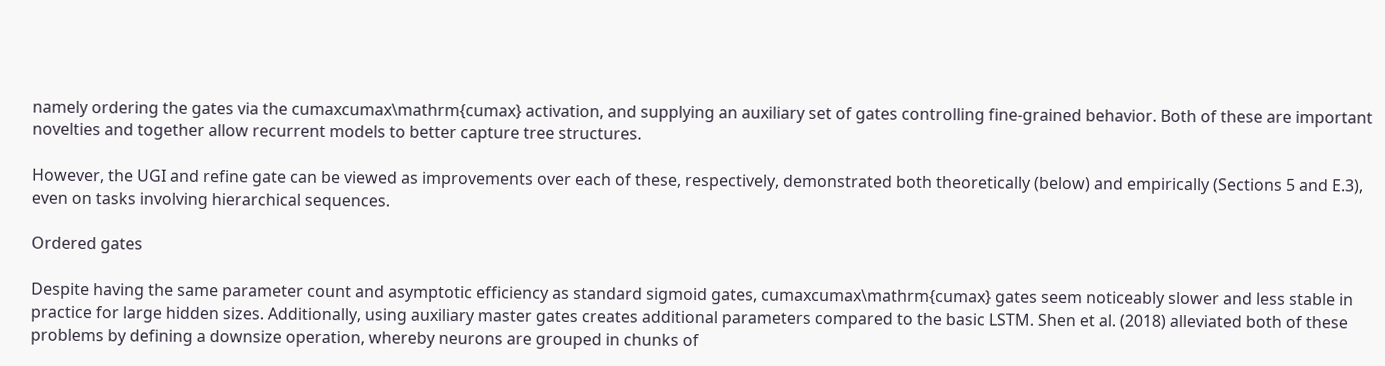namely ordering the gates via the cumaxcumax\mathrm{cumax} activation, and supplying an auxiliary set of gates controlling fine-grained behavior. Both of these are important novelties and together allow recurrent models to better capture tree structures.

However, the UGI and refine gate can be viewed as improvements over each of these, respectively, demonstrated both theoretically (below) and empirically (Sections 5 and E.3), even on tasks involving hierarchical sequences.

Ordered gates

Despite having the same parameter count and asymptotic efficiency as standard sigmoid gates, cumaxcumax\mathrm{cumax} gates seem noticeably slower and less stable in practice for large hidden sizes. Additionally, using auxiliary master gates creates additional parameters compared to the basic LSTM. Shen et al. (2018) alleviated both of these problems by defining a downsize operation, whereby neurons are grouped in chunks of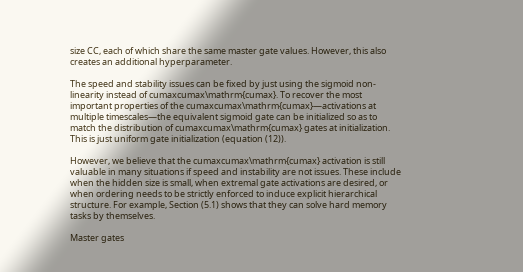size CC, each of which share the same master gate values. However, this also creates an additional hyperparameter.

The speed and stability issues can be fixed by just using the sigmoid non-linearity instead of cumaxcumax\mathrm{cumax}. To recover the most important properties of the cumaxcumax\mathrm{cumax}—activations at multiple timescales—the equivalent sigmoid gate can be initialized so as to match the distribution of cumaxcumax\mathrm{cumax} gates at initialization. This is just uniform gate initialization (equation (12)).

However, we believe that the cumaxcumax\mathrm{cumax} activation is still valuable in many situations if speed and instability are not issues. These include when the hidden size is small, when extremal gate activations are desired, or when ordering needs to be strictly enforced to induce explicit hierarchical structure. For example, Section (5.1) shows that they can solve hard memory tasks by themselves.

Master gates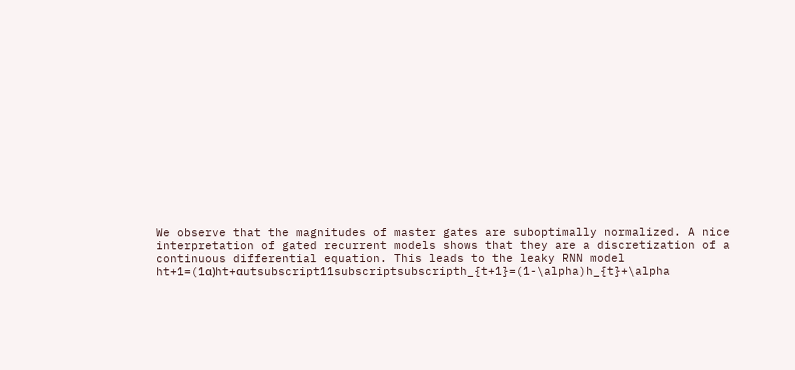We observe that the magnitudes of master gates are suboptimally normalized. A nice interpretation of gated recurrent models shows that they are a discretization of a continuous differential equation. This leads to the leaky RNN model ht+1=(1α)ht+αutsubscript11subscriptsubscripth_{t+1}=(1-\alpha)h_{t}+\alpha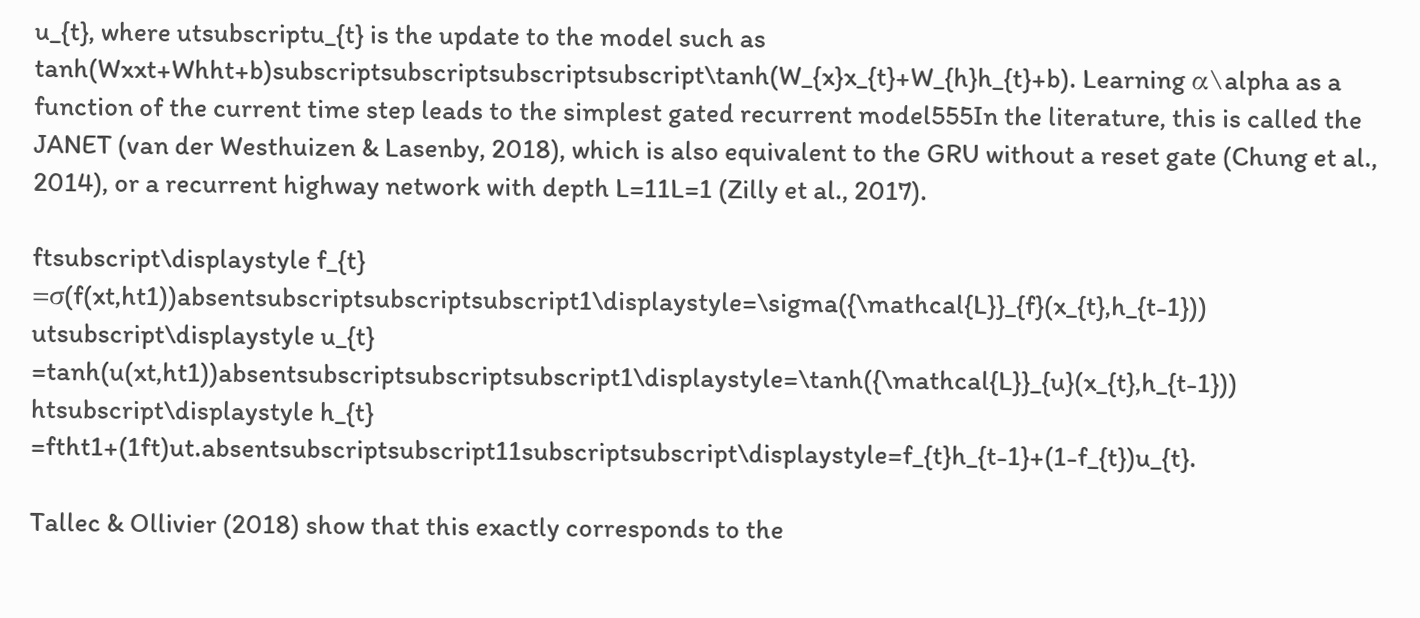u_{t}, where utsubscriptu_{t} is the update to the model such as tanh(Wxxt+Whht+b)subscriptsubscriptsubscriptsubscript\tanh(W_{x}x_{t}+W_{h}h_{t}+b). Learning α\alpha as a function of the current time step leads to the simplest gated recurrent model555In the literature, this is called the JANET (van der Westhuizen & Lasenby, 2018), which is also equivalent to the GRU without a reset gate (Chung et al., 2014), or a recurrent highway network with depth L=11L=1 (Zilly et al., 2017).

ftsubscript\displaystyle f_{t} =σ(f(xt,ht1))absentsubscriptsubscriptsubscript1\displaystyle=\sigma({\mathcal{L}}_{f}(x_{t},h_{t-1}))
utsubscript\displaystyle u_{t} =tanh(u(xt,ht1))absentsubscriptsubscriptsubscript1\displaystyle=\tanh({\mathcal{L}}_{u}(x_{t},h_{t-1}))
htsubscript\displaystyle h_{t} =ftht1+(1ft)ut.absentsubscriptsubscript11subscriptsubscript\displaystyle=f_{t}h_{t-1}+(1-f_{t})u_{t}.

Tallec & Ollivier (2018) show that this exactly corresponds to the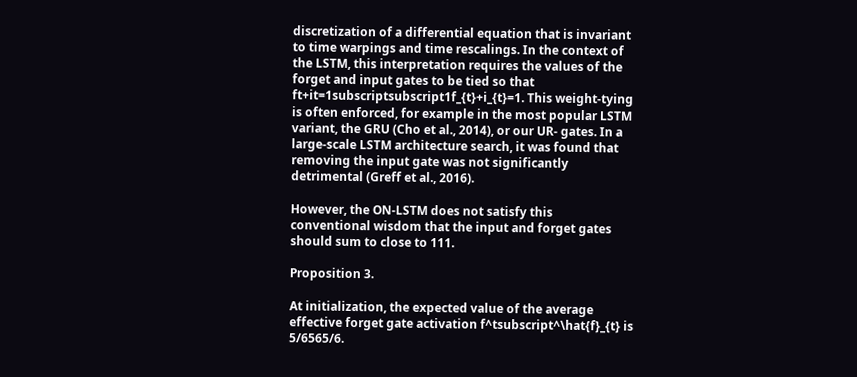discretization of a differential equation that is invariant to time warpings and time rescalings. In the context of the LSTM, this interpretation requires the values of the forget and input gates to be tied so that ft+it=1subscriptsubscript1f_{t}+i_{t}=1. This weight-tying is often enforced, for example in the most popular LSTM variant, the GRU (Cho et al., 2014), or our UR- gates. In a large-scale LSTM architecture search, it was found that removing the input gate was not significantly detrimental (Greff et al., 2016).

However, the ON-LSTM does not satisfy this conventional wisdom that the input and forget gates should sum to close to 111.

Proposition 3.

At initialization, the expected value of the average effective forget gate activation f^tsubscript^\hat{f}_{t} is 5/6565/6.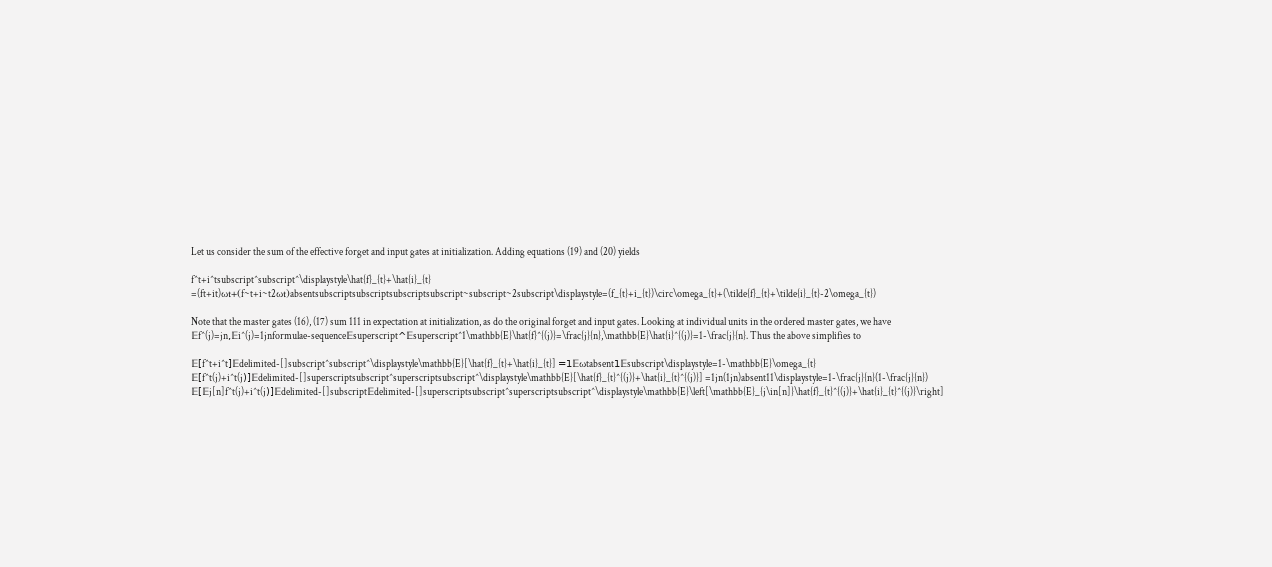Let us consider the sum of the effective forget and input gates at initialization. Adding equations (19) and (20) yields

f^t+i^tsubscript^subscript^\displaystyle\hat{f}_{t}+\hat{i}_{t} =(ft+it)ωt+(f~t+i~t2ωt)absentsubscriptsubscriptsubscriptsubscript~subscript~2subscript\displaystyle=(f_{t}+i_{t})\circ\omega_{t}+(\tilde{f}_{t}+\tilde{i}_{t}-2\omega_{t})

Note that the master gates (16), (17) sum 111 in expectation at initialization, as do the original forget and input gates. Looking at individual units in the ordered master gates, we have 𝔼f^(j)=jn,𝔼i^(j)=1jnformulae-sequence𝔼superscript^𝔼superscript^1\mathbb{E}\hat{f}^{(j)}=\frac{j}{n},\mathbb{E}\hat{i}^{(j)}=1-\frac{j}{n}. Thus the above simplifies to

𝔼[f^t+i^t]𝔼delimited-[]subscript^subscript^\displaystyle\mathbb{E}[\hat{f}_{t}+\hat{i}_{t}] =1𝔼ωtabsent1𝔼subscript\displaystyle=1-\mathbb{E}\omega_{t}
𝔼[f^t(j)+i^t(j)]𝔼delimited-[]superscriptsubscript^superscriptsubscript^\displaystyle\mathbb{E}[\hat{f}_{t}^{(j)}+\hat{i}_{t}^{(j)}] =1jn(1jn)absent11\displaystyle=1-\frac{j}{n}(1-\frac{j}{n})
𝔼[𝔼j[n]f^t(j)+i^t(j)]𝔼delimited-[]subscript𝔼delimited-[]superscriptsubscript^superscriptsubscript^\displaystyle\mathbb{E}\left[\mathbb{E}_{j\in[n]}\hat{f}_{t}^{(j)}+\hat{i}_{t}^{(j)}\right]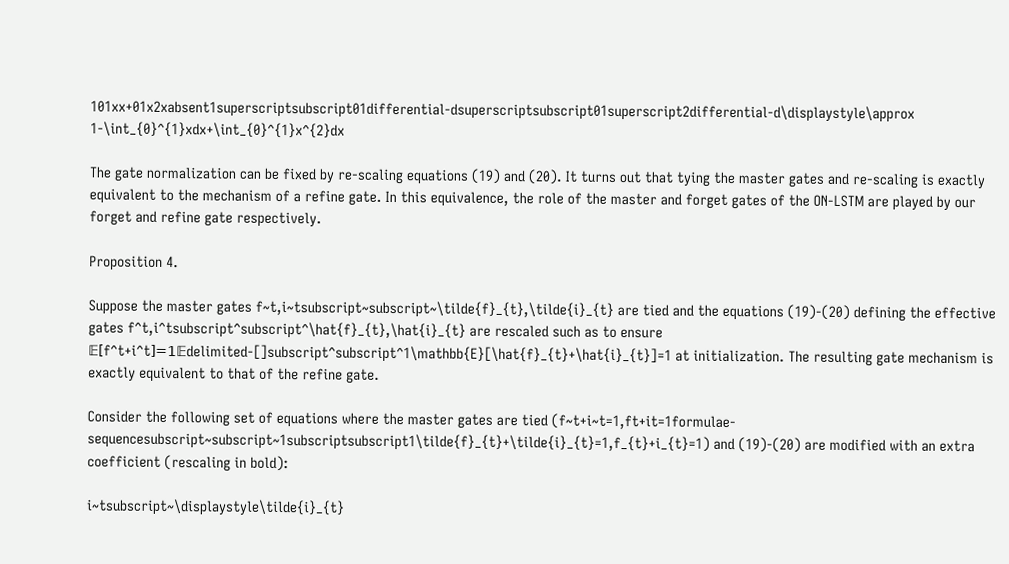101xx+01x2xabsent1superscriptsubscript01differential-dsuperscriptsubscript01superscript2differential-d\displaystyle\approx 1-\int_{0}^{1}xdx+\int_{0}^{1}x^{2}dx

The gate normalization can be fixed by re-scaling equations (19) and (20). It turns out that tying the master gates and re-scaling is exactly equivalent to the mechanism of a refine gate. In this equivalence, the role of the master and forget gates of the ON-LSTM are played by our forget and refine gate respectively.

Proposition 4.

Suppose the master gates f~t,i~tsubscript~subscript~\tilde{f}_{t},\tilde{i}_{t} are tied and the equations (19)-(20) defining the effective gates f^t,i^tsubscript^subscript^\hat{f}_{t},\hat{i}_{t} are rescaled such as to ensure 𝔼[f^t+i^t]=1𝔼delimited-[]subscript^subscript^1\mathbb{E}[\hat{f}_{t}+\hat{i}_{t}]=1 at initialization. The resulting gate mechanism is exactly equivalent to that of the refine gate.

Consider the following set of equations where the master gates are tied (f~t+i~t=1,ft+it=1formulae-sequencesubscript~subscript~1subscriptsubscript1\tilde{f}_{t}+\tilde{i}_{t}=1,f_{t}+i_{t}=1) and (19)-(20) are modified with an extra coefficient (rescaling in bold):

i~tsubscript~\displaystyle\tilde{i}_{t}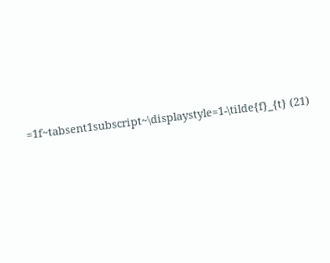=1f~tabsent1subscript~\displaystyle=1-\tilde{f}_{t} (21)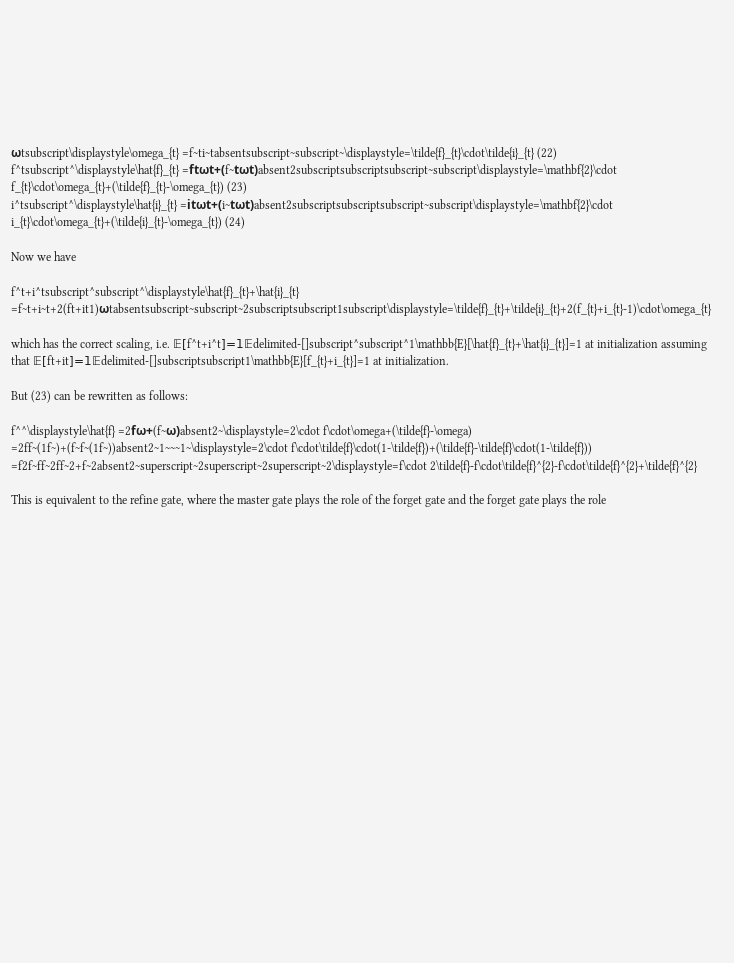ωtsubscript\displaystyle\omega_{t} =f~ti~tabsentsubscript~subscript~\displaystyle=\tilde{f}_{t}\cdot\tilde{i}_{t} (22)
f^tsubscript^\displaystyle\hat{f}_{t} =ftωt+(f~tωt)absent2subscriptsubscriptsubscript~subscript\displaystyle=\mathbf{2}\cdot f_{t}\cdot\omega_{t}+(\tilde{f}_{t}-\omega_{t}) (23)
i^tsubscript^\displaystyle\hat{i}_{t} =itωt+(i~tωt)absent2subscriptsubscriptsubscript~subscript\displaystyle=\mathbf{2}\cdot i_{t}\cdot\omega_{t}+(\tilde{i}_{t}-\omega_{t}) (24)

Now we have

f^t+i^tsubscript^subscript^\displaystyle\hat{f}_{t}+\hat{i}_{t} =f~t+i~t+2(ft+it1)ωtabsentsubscript~subscript~2subscriptsubscript1subscript\displaystyle=\tilde{f}_{t}+\tilde{i}_{t}+2(f_{t}+i_{t}-1)\cdot\omega_{t}

which has the correct scaling, i.e. 𝔼[f^t+i^t]=1𝔼delimited-[]subscript^subscript^1\mathbb{E}[\hat{f}_{t}+\hat{i}_{t}]=1 at initialization assuming that 𝔼[ft+it]=1𝔼delimited-[]subscriptsubscript1\mathbb{E}[f_{t}+i_{t}]=1 at initialization.

But (23) can be rewritten as follows:

f^^\displaystyle\hat{f} =2fω+(f~ω)absent2~\displaystyle=2\cdot f\cdot\omega+(\tilde{f}-\omega)
=2ff~(1f~)+(f~f~(1f~))absent2~1~~~1~\displaystyle=2\cdot f\cdot\tilde{f}\cdot(1-\tilde{f})+(\tilde{f}-\tilde{f}\cdot(1-\tilde{f}))
=f2f~ff~2ff~2+f~2absent2~superscript~2superscript~2superscript~2\displaystyle=f\cdot 2\tilde{f}-f\cdot\tilde{f}^{2}-f\cdot\tilde{f}^{2}+\tilde{f}^{2}

This is equivalent to the refine gate, where the master gate plays the role of the forget gate and the forget gate plays the role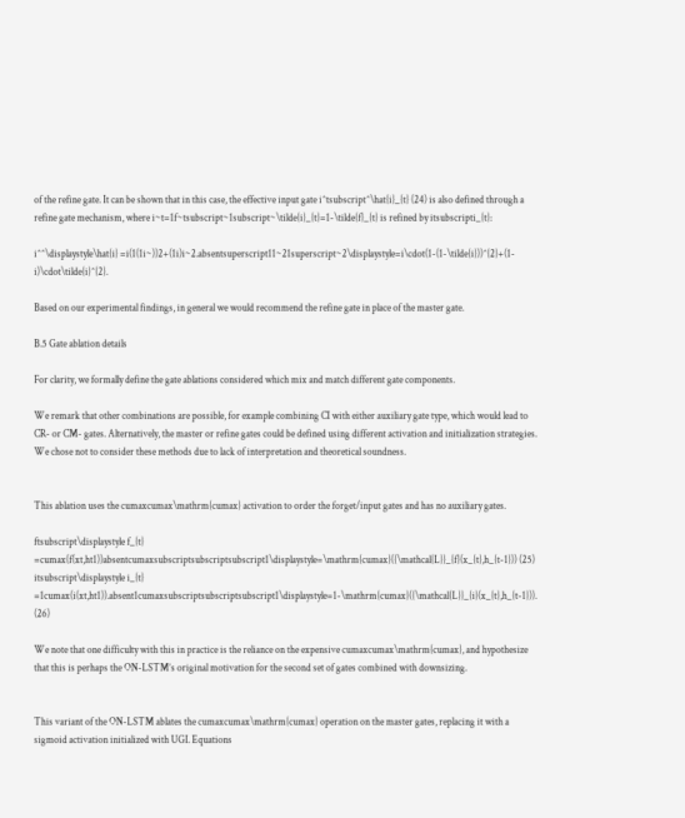of the refine gate. It can be shown that in this case, the effective input gate i^tsubscript^\hat{i}_{t} (24) is also defined through a refine gate mechanism, where i~t=1f~tsubscript~1subscript~\tilde{i}_{t}=1-\tilde{f}_{t} is refined by itsubscripti_{t}:

i^^\displaystyle\hat{i} =i(1(1i~))2+(1i)i~2.absentsuperscript11~21superscript~2\displaystyle=i\cdot(1-(1-\tilde{i}))^{2}+(1-i)\cdot\tilde{i}^{2}.

Based on our experimental findings, in general we would recommend the refine gate in place of the master gate.

B.5 Gate ablation details

For clarity, we formally define the gate ablations considered which mix and match different gate components.

We remark that other combinations are possible, for example combining CI with either auxiliary gate type, which would lead to CR- or CM- gates. Alternatively, the master or refine gates could be defined using different activation and initialization strategies. We chose not to consider these methods due to lack of interpretation and theoretical soundness.


This ablation uses the cumaxcumax\mathrm{cumax} activation to order the forget/input gates and has no auxiliary gates.

ftsubscript\displaystyle f_{t} =cumax(f(xt,ht1))absentcumaxsubscriptsubscriptsubscript1\displaystyle=\mathrm{cumax}({\mathcal{L}}_{f}(x_{t},h_{t-1})) (25)
itsubscript\displaystyle i_{t} =1cumax(i(xt,ht1)).absent1cumaxsubscriptsubscriptsubscript1\displaystyle=1-\mathrm{cumax}({\mathcal{L}}_{i}(x_{t},h_{t-1})). (26)

We note that one difficulty with this in practice is the reliance on the expensive cumaxcumax\mathrm{cumax}, and hypothesize that this is perhaps the ON-LSTM’s original motivation for the second set of gates combined with downsizing.


This variant of the ON-LSTM ablates the cumaxcumax\mathrm{cumax} operation on the master gates, replacing it with a sigmoid activation initialized with UGI. Equations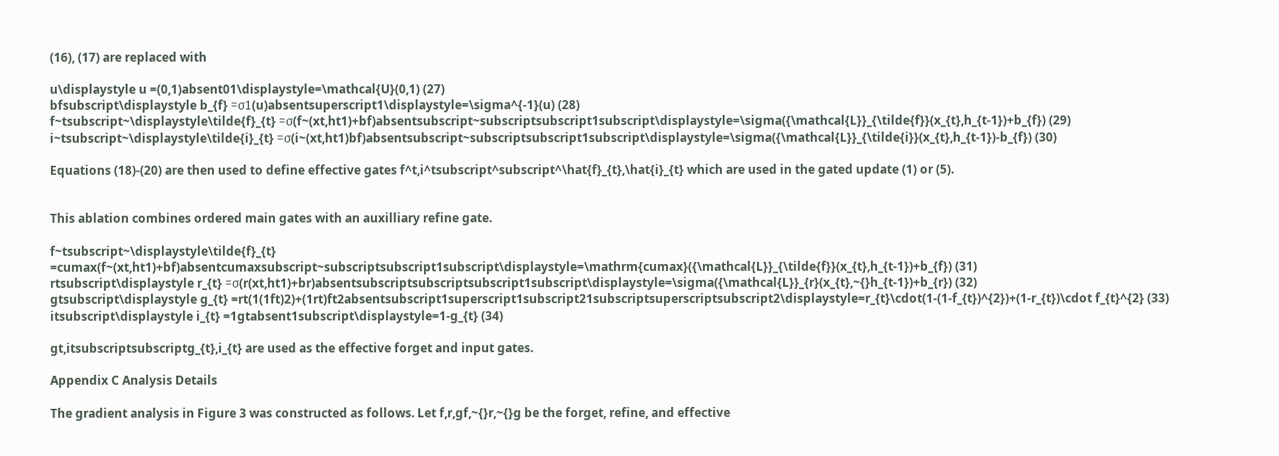(16), (17) are replaced with

u\displaystyle u =(0,1)absent01\displaystyle=\mathcal{U}(0,1) (27)
bfsubscript\displaystyle b_{f} =σ1(u)absentsuperscript1\displaystyle=\sigma^{-1}(u) (28)
f~tsubscript~\displaystyle\tilde{f}_{t} =σ(f~(xt,ht1)+bf)absentsubscript~subscriptsubscript1subscript\displaystyle=\sigma({\mathcal{L}}_{\tilde{f}}(x_{t},h_{t-1})+b_{f}) (29)
i~tsubscript~\displaystyle\tilde{i}_{t} =σ(i~(xt,ht1)bf)absentsubscript~subscriptsubscript1subscript\displaystyle=\sigma({\mathcal{L}}_{\tilde{i}}(x_{t},h_{t-1})-b_{f}) (30)

Equations (18)-(20) are then used to define effective gates f^t,i^tsubscript^subscript^\hat{f}_{t},\hat{i}_{t} which are used in the gated update (1) or (5).


This ablation combines ordered main gates with an auxilliary refine gate.

f~tsubscript~\displaystyle\tilde{f}_{t} =cumax(f~(xt,ht1)+bf)absentcumaxsubscript~subscriptsubscript1subscript\displaystyle=\mathrm{cumax}({\mathcal{L}}_{\tilde{f}}(x_{t},h_{t-1})+b_{f}) (31)
rtsubscript\displaystyle r_{t} =σ(r(xt,ht1)+br)absentsubscriptsubscriptsubscript1subscript\displaystyle=\sigma({\mathcal{L}}_{r}(x_{t},~{}h_{t-1})+b_{r}) (32)
gtsubscript\displaystyle g_{t} =rt(1(1ft)2)+(1rt)ft2absentsubscript1superscript1subscript21subscriptsuperscriptsubscript2\displaystyle=r_{t}\cdot(1-(1-f_{t})^{2})+(1-r_{t})\cdot f_{t}^{2} (33)
itsubscript\displaystyle i_{t} =1gtabsent1subscript\displaystyle=1-g_{t} (34)

gt,itsubscriptsubscriptg_{t},i_{t} are used as the effective forget and input gates.

Appendix C Analysis Details

The gradient analysis in Figure 3 was constructed as follows. Let f,r,gf,~{}r,~{}g be the forget, refine, and effective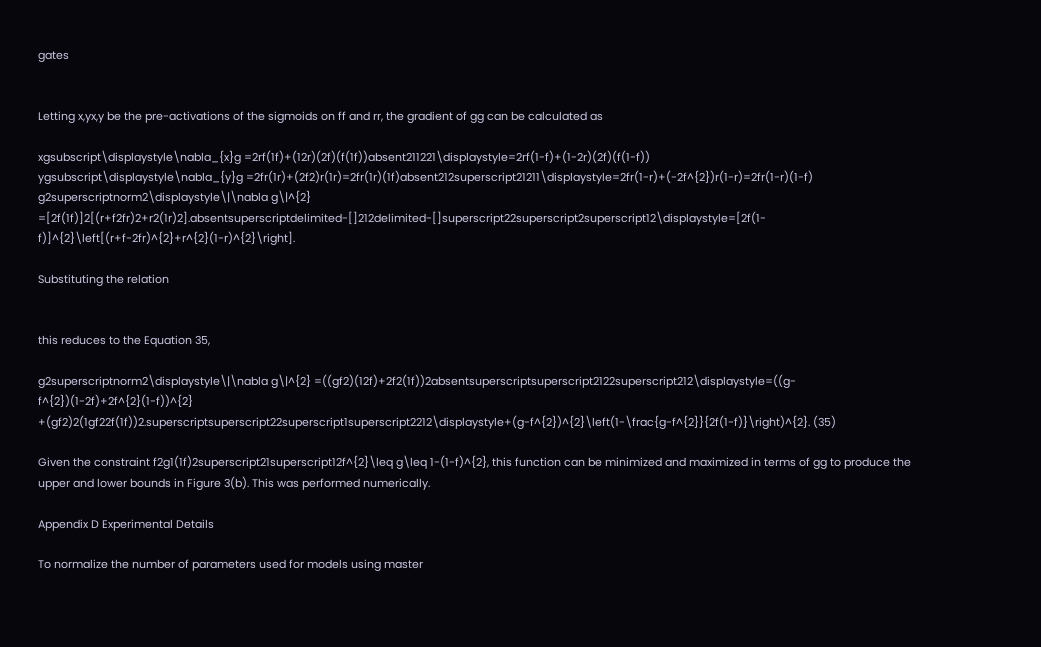gates


Letting x,yx,y be the pre-activations of the sigmoids on ff and rr, the gradient of gg can be calculated as

xgsubscript\displaystyle\nabla_{x}g =2rf(1f)+(12r)(2f)(f(1f))absent211221\displaystyle=2rf(1-f)+(1-2r)(2f)(f(1-f))
ygsubscript\displaystyle\nabla_{y}g =2fr(1r)+(2f2)r(1r)=2fr(1r)(1f)absent212superscript21211\displaystyle=2fr(1-r)+(-2f^{2})r(1-r)=2fr(1-r)(1-f)
g2superscriptnorm2\displaystyle\|\nabla g\|^{2} =[2f(1f)]2[(r+f2fr)2+r2(1r)2].absentsuperscriptdelimited-[]212delimited-[]superscript22superscript2superscript12\displaystyle=[2f(1-f)]^{2}\left[(r+f-2fr)^{2}+r^{2}(1-r)^{2}\right].

Substituting the relation


this reduces to the Equation 35,

g2superscriptnorm2\displaystyle\|\nabla g\|^{2} =((gf2)(12f)+2f2(1f))2absentsuperscriptsuperscript2122superscript212\displaystyle=((g-f^{2})(1-2f)+2f^{2}(1-f))^{2}
+(gf2)2(1gf22f(1f))2.superscriptsuperscript22superscript1superscript2212\displaystyle+(g-f^{2})^{2}\left(1-\frac{g-f^{2}}{2f(1-f)}\right)^{2}. (35)

Given the constraint f2g1(1f)2superscript21superscript12f^{2}\leq g\leq 1-(1-f)^{2}, this function can be minimized and maximized in terms of gg to produce the upper and lower bounds in Figure 3(b). This was performed numerically.

Appendix D Experimental Details

To normalize the number of parameters used for models using master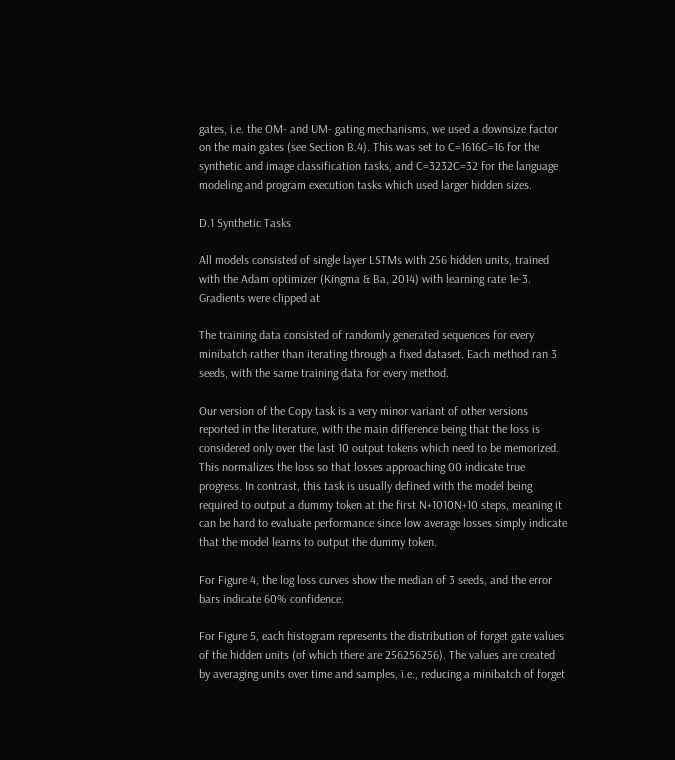gates, i.e. the OM- and UM- gating mechanisms, we used a downsize factor on the main gates (see Section B.4). This was set to C=1616C=16 for the synthetic and image classification tasks, and C=3232C=32 for the language modeling and program execution tasks which used larger hidden sizes.

D.1 Synthetic Tasks

All models consisted of single layer LSTMs with 256 hidden units, trained with the Adam optimizer (Kingma & Ba, 2014) with learning rate 1e-3. Gradients were clipped at

The training data consisted of randomly generated sequences for every minibatch rather than iterating through a fixed dataset. Each method ran 3 seeds, with the same training data for every method.

Our version of the Copy task is a very minor variant of other versions reported in the literature, with the main difference being that the loss is considered only over the last 10 output tokens which need to be memorized. This normalizes the loss so that losses approaching 00 indicate true progress. In contrast, this task is usually defined with the model being required to output a dummy token at the first N+1010N+10 steps, meaning it can be hard to evaluate performance since low average losses simply indicate that the model learns to output the dummy token.

For Figure 4, the log loss curves show the median of 3 seeds, and the error bars indicate 60% confidence.

For Figure 5, each histogram represents the distribution of forget gate values of the hidden units (of which there are 256256256). The values are created by averaging units over time and samples, i.e., reducing a minibatch of forget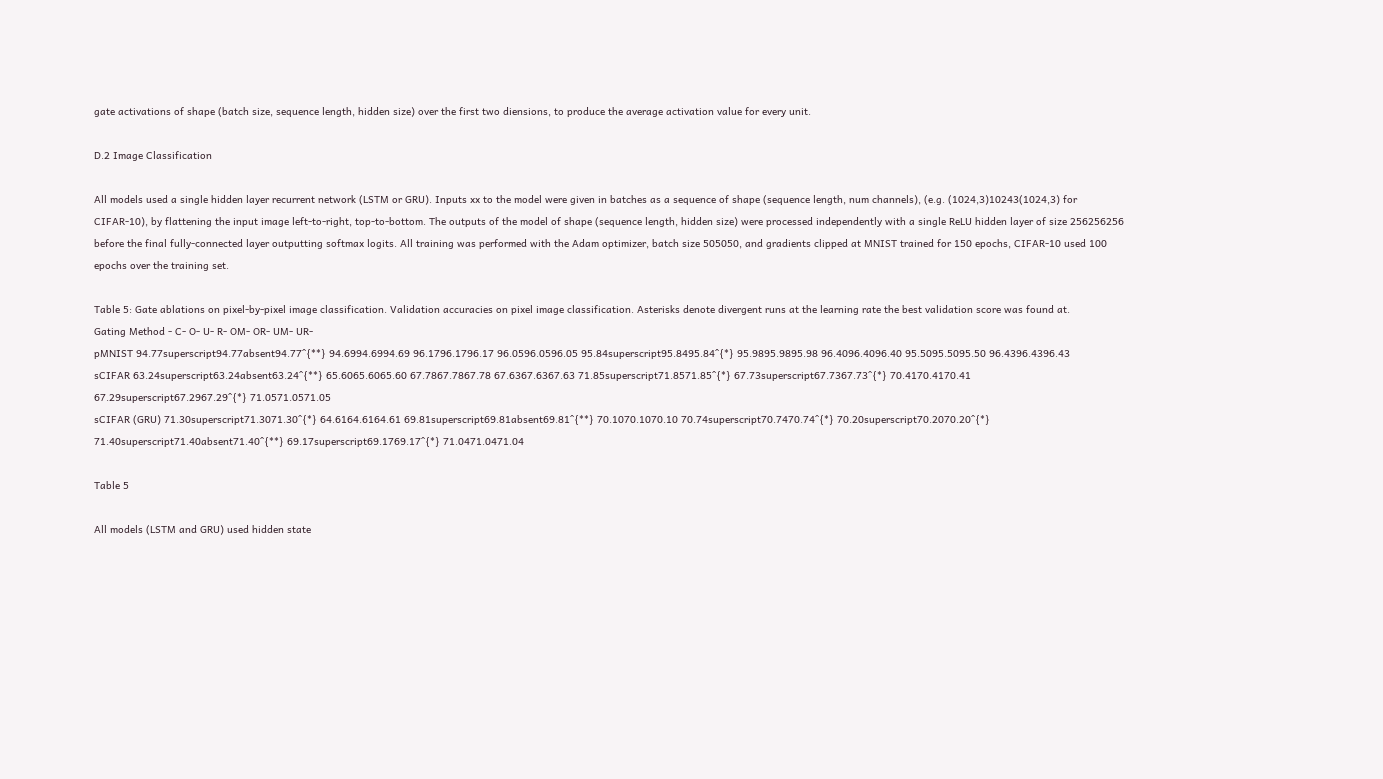gate activations of shape (batch size, sequence length, hidden size) over the first two diensions, to produce the average activation value for every unit.

D.2 Image Classification

All models used a single hidden layer recurrent network (LSTM or GRU). Inputs xx to the model were given in batches as a sequence of shape (sequence length, num channels), (e.g. (1024,3)10243(1024,3) for CIFAR-10), by flattening the input image left-to-right, top-to-bottom. The outputs of the model of shape (sequence length, hidden size) were processed independently with a single ReLU hidden layer of size 256256256 before the final fully-connected layer outputting softmax logits. All training was performed with the Adam optimizer, batch size 505050, and gradients clipped at MNIST trained for 150 epochs, CIFAR-10 used 100 epochs over the training set.

Table 5: Gate ablations on pixel-by-pixel image classification. Validation accuracies on pixel image classification. Asterisks denote divergent runs at the learning rate the best validation score was found at.
Gating Method - C- O- U- R- OM- OR- UM- UR-
pMNIST 94.77superscript94.77absent94.77^{**} 94.6994.6994.69 96.1796.1796.17 96.0596.0596.05 95.84superscript95.8495.84^{*} 95.9895.9895.98 96.4096.4096.40 95.5095.5095.50 96.4396.4396.43
sCIFAR 63.24superscript63.24absent63.24^{**} 65.6065.6065.60 67.7867.7867.78 67.6367.6367.63 71.85superscript71.8571.85^{*} 67.73superscript67.7367.73^{*} 70.4170.4170.41 67.29superscript67.2967.29^{*} 71.0571.0571.05
sCIFAR (GRU) 71.30superscript71.3071.30^{*} 64.6164.6164.61 69.81superscript69.81absent69.81^{**} 70.1070.1070.10 70.74superscript70.7470.74^{*} 70.20superscript70.2070.20^{*} 71.40superscript71.40absent71.40^{**} 69.17superscript69.1769.17^{*} 71.0471.0471.04

Table 5

All models (LSTM and GRU) used hidden state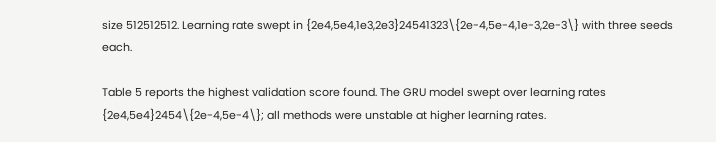size 512512512. Learning rate swept in {2e4,5e4,1e3,2e3}24541323\{2e-4,5e-4,1e-3,2e-3\} with three seeds each.

Table 5 reports the highest validation score found. The GRU model swept over learning rates {2e4,5e4}2454\{2e-4,5e-4\}; all methods were unstable at higher learning rates.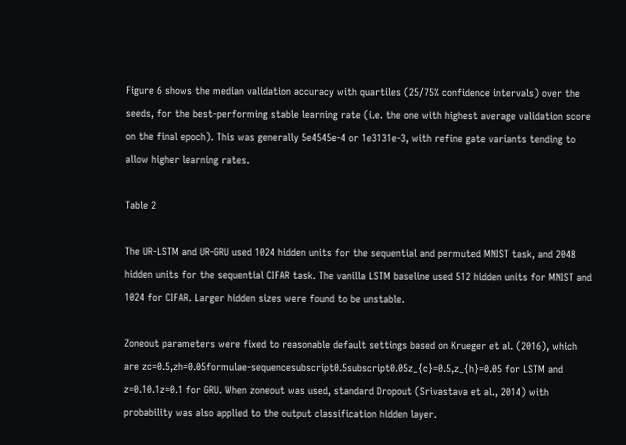Figure 6 shows the median validation accuracy with quartiles (25/75% confidence intervals) over the seeds, for the best-performing stable learning rate (i.e. the one with highest average validation score on the final epoch). This was generally 5e4545e-4 or 1e3131e-3, with refine gate variants tending to allow higher learning rates.

Table 2

The UR-LSTM and UR-GRU used 1024 hidden units for the sequential and permuted MNIST task, and 2048 hidden units for the sequential CIFAR task. The vanilla LSTM baseline used 512 hidden units for MNIST and 1024 for CIFAR. Larger hidden sizes were found to be unstable.

Zoneout parameters were fixed to reasonable default settings based on Krueger et al. (2016), which are zc=0.5,zh=0.05formulae-sequencesubscript0.5subscript0.05z_{c}=0.5,z_{h}=0.05 for LSTM and z=0.10.1z=0.1 for GRU. When zoneout was used, standard Dropout (Srivastava et al., 2014) with probability was also applied to the output classification hidden layer.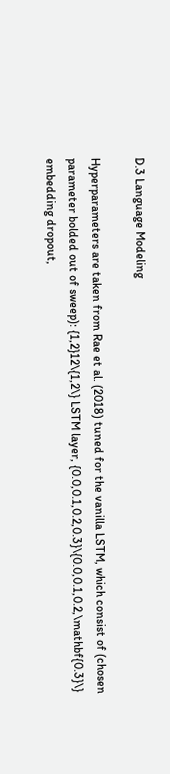D.3 Language Modeling

Hyperparameters are taken from Rae et al. (2018) tuned for the vanilla LSTM, which consist of (chosen parameter bolded out of sweep): {1,2}12\{1,2\} LSTM layer, {0.0,0.1,0.2,0.3}\{0.0,0.1,0.2,\mathbf{0.3}\} embedding dropout,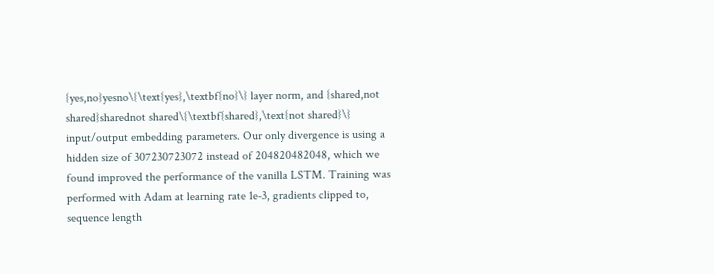{yes,no}yesno\{\text{yes},\textbf{no}\} layer norm, and {shared,not shared}sharednot shared\{\textbf{shared},\text{not shared}\} input/output embedding parameters. Our only divergence is using a hidden size of 307230723072 instead of 204820482048, which we found improved the performance of the vanilla LSTM. Training was performed with Adam at learning rate 1e-3, gradients clipped to, sequence length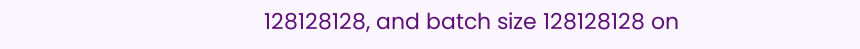128128128, and batch size 128128128 on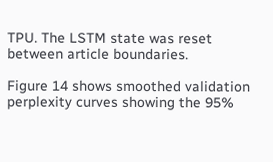TPU. The LSTM state was reset between article boundaries.

Figure 14 shows smoothed validation perplexity curves showing the 95%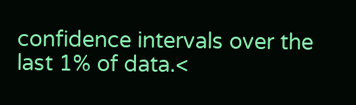confidence intervals over the last 1% of data.<